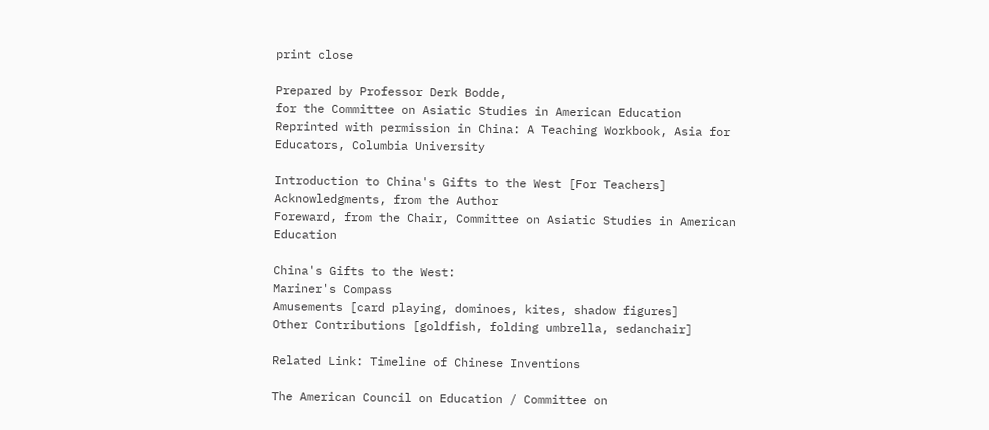print close

Prepared by Professor Derk Bodde,
for the Committee on Asiatic Studies in American Education
Reprinted with permission in China: A Teaching Workbook, Asia for Educators, Columbia University

Introduction to China's Gifts to the West [For Teachers]
Acknowledgments, from the Author
Foreward, from the Chair, Committee on Asiatic Studies in American Education

China's Gifts to the West:
Mariner's Compass
Amusements [card playing, dominoes, kites, shadow figures]
Other Contributions [goldfish, folding umbrella, sedanchair]

Related Link: Timeline of Chinese Inventions

The American Council on Education / Committee on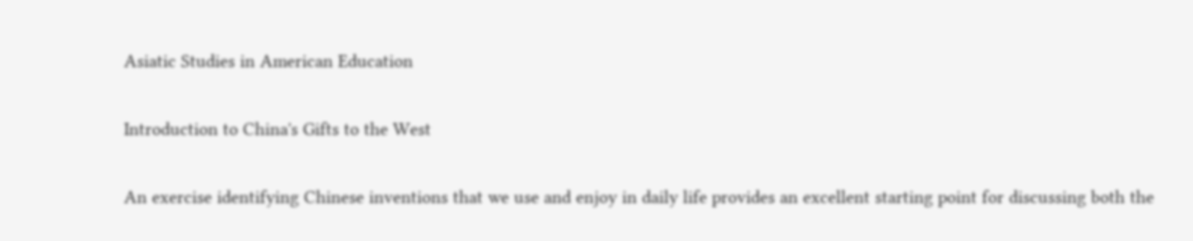Asiatic Studies in American Education

Introduction to China's Gifts to the West

An exercise identifying Chinese inventions that we use and enjoy in daily life provides an excellent starting point for discussing both the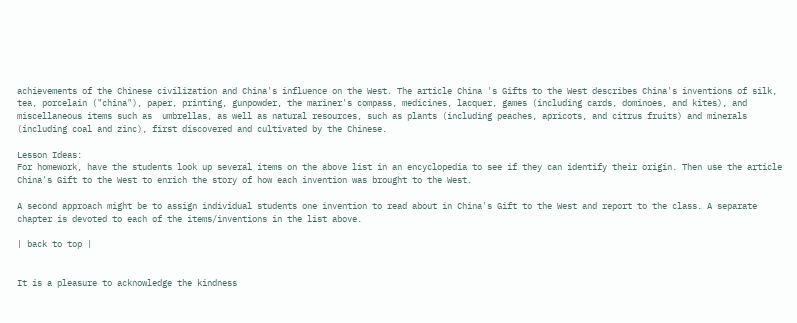achievements of the Chinese civilization and China's influence on the West. The article China 's Gifts to the West describes China's inventions of silk, tea, porcelain ("china"), paper, printing, gunpowder, the mariner's compass, medicines, lacquer, games (including cards, dominoes, and kites), and miscellaneous items such as  umbrellas, as well as natural resources, such as plants (including peaches, apricots, and citrus fruits) and minerals (including coal and zinc), first discovered and cultivated by the Chinese.

Lesson Ideas:
For homework, have the students look up several items on the above list in an encyclopedia to see if they can identify their origin. Then use the article China's Gift to the West to enrich the story of how each invention was brought to the West.

A second approach might be to assign individual students one invention to read about in China's Gift to the West and report to the class. A separate chapter is devoted to each of the items/inventions in the list above.

| back to top |


It is a pleasure to acknowledge the kindness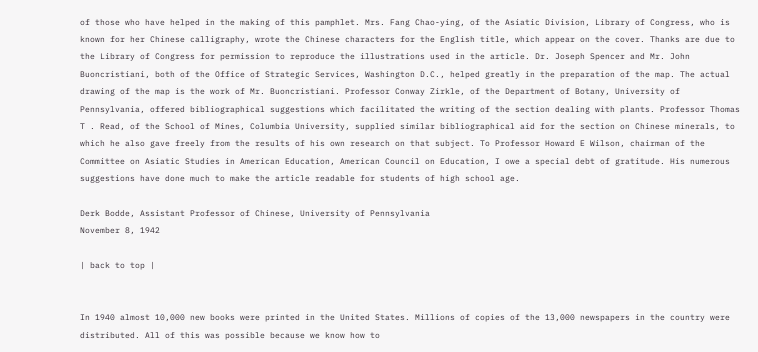of those who have helped in the making of this pamphlet. Mrs. Fang Chao-ying, of the Asiatic Division, Library of Congress, who is known for her Chinese calligraphy, wrote the Chinese characters for the English title, which appear on the cover. Thanks are due to the Library of Congress for permission to reproduce the illustrations used in the article. Dr. Joseph Spencer and Mr. John Buoncristiani, both of the Office of Strategic Services, Washington D.C., helped greatly in the preparation of the map. The actual drawing of the map is the work of Mr. Buoncristiani. Professor Conway Zirkle, of the Department of Botany, University of Pennsylvania, offered bibliographical suggestions which facilitated the writing of the section dealing with plants. Professor Thomas T . Read, of the School of Mines, Columbia University, supplied similar bibliographical aid for the section on Chinese minerals, to which he also gave freely from the results of his own research on that subject. To Professor Howard E Wilson, chairman of the Committee on Asiatic Studies in American Education, American Council on Education, I owe a special debt of gratitude. His numerous suggestions have done much to make the article readable for students of high school age.

Derk Bodde, Assistant Professor of Chinese, University of Pennsylvania
November 8, 1942

| back to top |


In 1940 almost 10,000 new books were printed in the United States. Millions of copies of the 13,000 newspapers in the country were distributed. All of this was possible because we know how to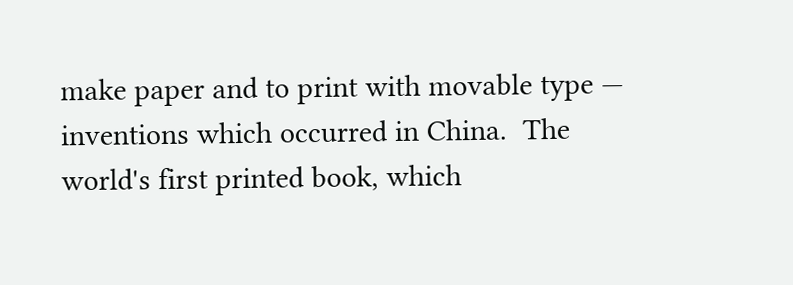make paper and to print with movable type — inventions which occurred in China.  The world's first printed book, which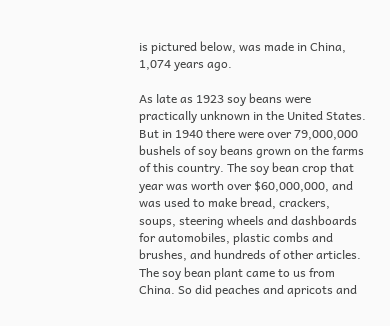is pictured below, was made in China, 1,074 years ago.

As late as 1923 soy beans were practically unknown in the United States. But in 1940 there were over 79,000,000 bushels of soy beans grown on the farms of this country. The soy bean crop that year was worth over $60,000,000, and was used to make bread, crackers, soups, steering wheels and dashboards for automobiles, plastic combs and brushes, and hundreds of other articles. The soy bean plant came to us from China. So did peaches and apricots and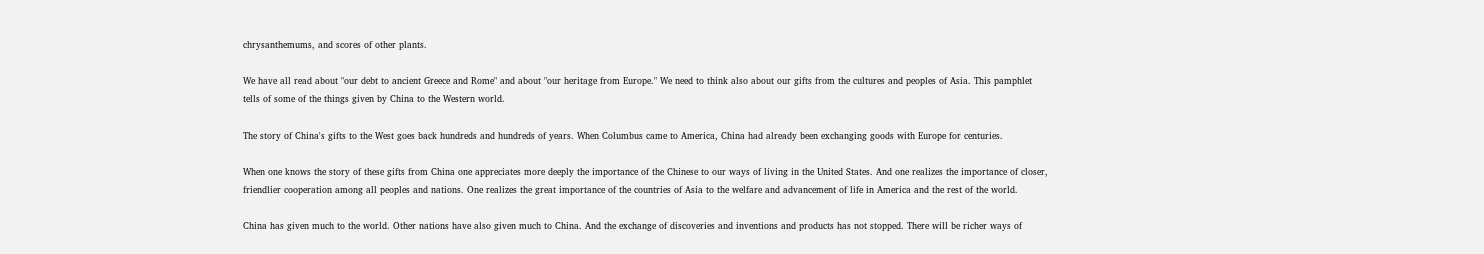chrysanthemums, and scores of other plants.

We have all read about "our debt to ancient Greece and Rome" and about "our heritage from Europe." We need to think also about our gifts from the cultures and peoples of Asia. This pamphlet tells of some of the things given by China to the Western world.

The story of China's gifts to the West goes back hundreds and hundreds of years. When Columbus came to America, China had already been exchanging goods with Europe for centuries.

When one knows the story of these gifts from China one appreciates more deeply the importance of the Chinese to our ways of living in the United States. And one realizes the importance of closer, friendlier cooperation among all peoples and nations. One realizes the great importance of the countries of Asia to the welfare and advancement of life in America and the rest of the world.

China has given much to the world. Other nations have also given much to China. And the exchange of discoveries and inventions and products has not stopped. There will be richer ways of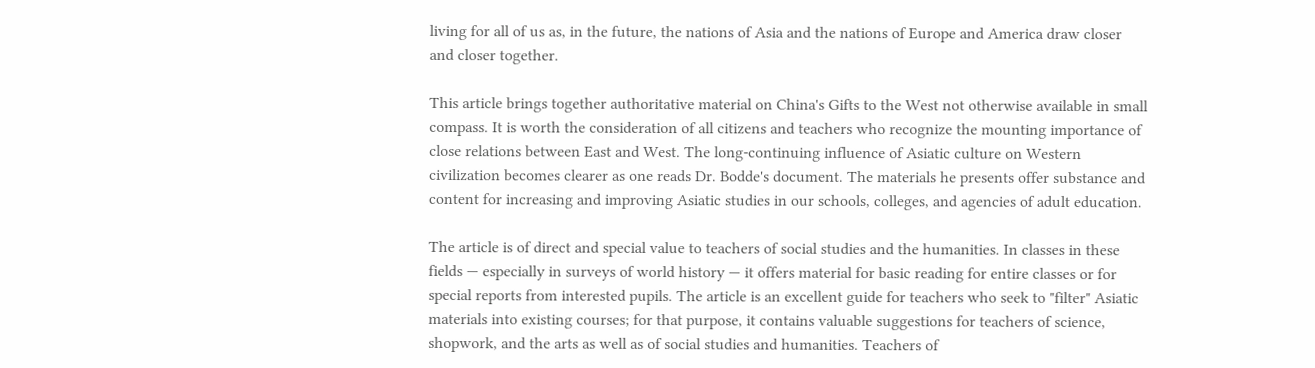living for all of us as, in the future, the nations of Asia and the nations of Europe and America draw closer and closer together.

This article brings together authoritative material on China's Gifts to the West not otherwise available in small compass. It is worth the consideration of all citizens and teachers who recognize the mounting importance of close relations between East and West. The long-continuing influence of Asiatic culture on Western civilization becomes clearer as one reads Dr. Bodde's document. The materials he presents offer substance and content for increasing and improving Asiatic studies in our schools, colleges, and agencies of adult education.

The article is of direct and special value to teachers of social studies and the humanities. In classes in these fields — especially in surveys of world history — it offers material for basic reading for entire classes or for special reports from interested pupils. The article is an excellent guide for teachers who seek to "filter" Asiatic materials into existing courses; for that purpose, it contains valuable suggestions for teachers of science, shopwork, and the arts as well as of social studies and humanities. Teachers of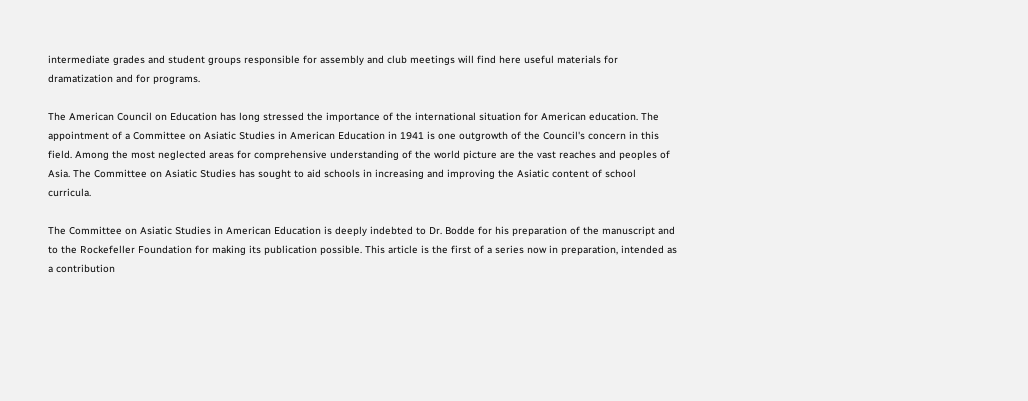intermediate grades and student groups responsible for assembly and club meetings will find here useful materials for dramatization and for programs.

The American Council on Education has long stressed the importance of the international situation for American education. The appointment of a Committee on Asiatic Studies in American Education in 1941 is one outgrowth of the Council's concern in this field. Among the most neglected areas for comprehensive understanding of the world picture are the vast reaches and peoples of Asia. The Committee on Asiatic Studies has sought to aid schools in increasing and improving the Asiatic content of school curricula.

The Committee on Asiatic Studies in American Education is deeply indebted to Dr. Bodde for his preparation of the manuscript and to the Rockefeller Foundation for making its publication possible. This article is the first of a series now in preparation, intended as a contribution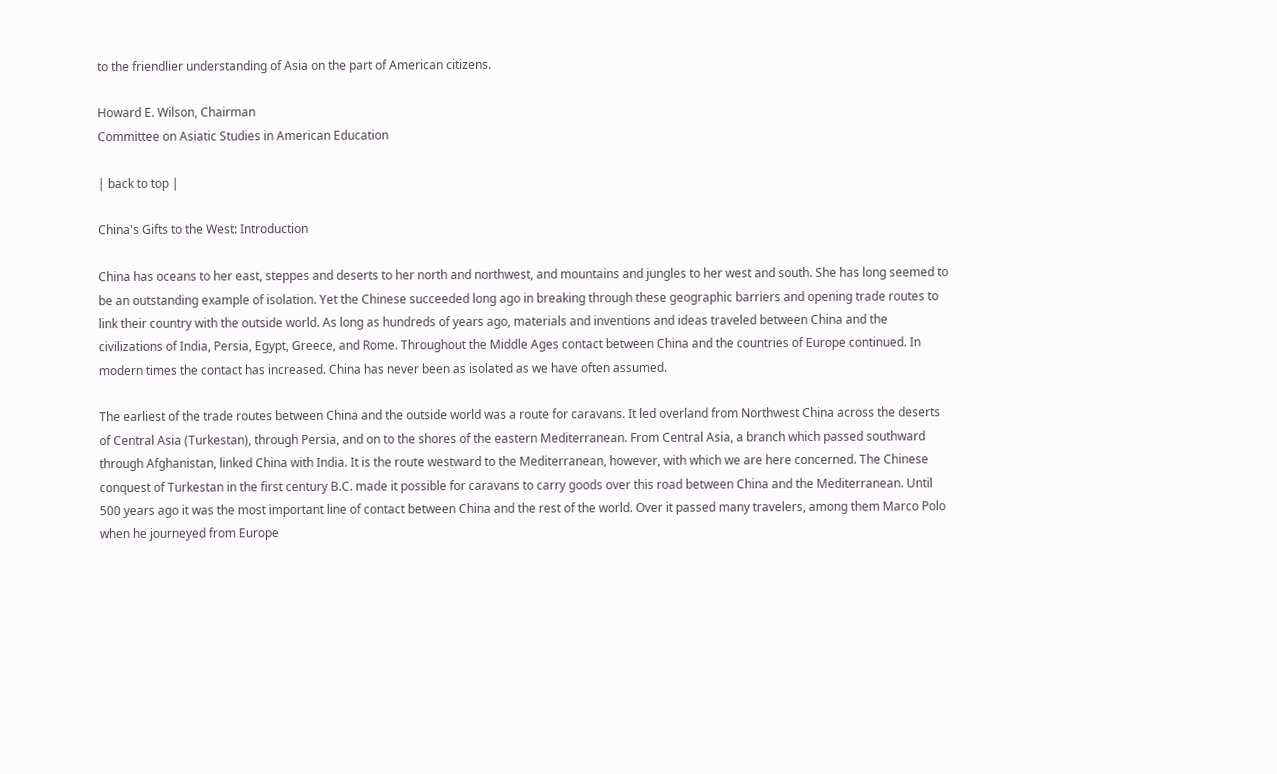to the friendlier understanding of Asia on the part of American citizens.

Howard E. Wilson, Chairman
Committee on Asiatic Studies in American Education

| back to top |

China's Gifts to the West: Introduction

China has oceans to her east, steppes and deserts to her north and northwest, and mountains and jungles to her west and south. She has long seemed to be an outstanding example of isolation. Yet the Chinese succeeded long ago in breaking through these geographic barriers and opening trade routes to link their country with the outside world. As long as hundreds of years ago, materials and inventions and ideas traveled between China and the civilizations of India, Persia, Egypt, Greece, and Rome. Throughout the Middle Ages contact between China and the countries of Europe continued. In modern times the contact has increased. China has never been as isolated as we have often assumed.

The earliest of the trade routes between China and the outside world was a route for caravans. It led overland from Northwest China across the deserts of Central Asia (Turkestan), through Persia, and on to the shores of the eastern Mediterranean. From Central Asia, a branch which passed southward through Afghanistan, linked China with India. It is the route westward to the Mediterranean, however, with which we are here concerned. The Chinese conquest of Turkestan in the first century B.C. made it possible for caravans to carry goods over this road between China and the Mediterranean. Until 500 years ago it was the most important line of contact between China and the rest of the world. Over it passed many travelers, among them Marco Polo when he journeyed from Europe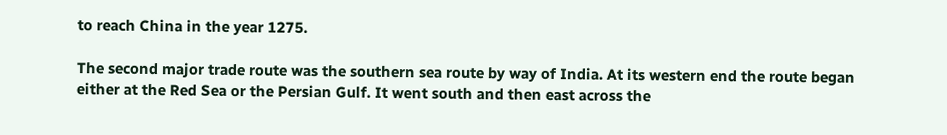to reach China in the year 1275.

The second major trade route was the southern sea route by way of India. At its western end the route began either at the Red Sea or the Persian Gulf. It went south and then east across the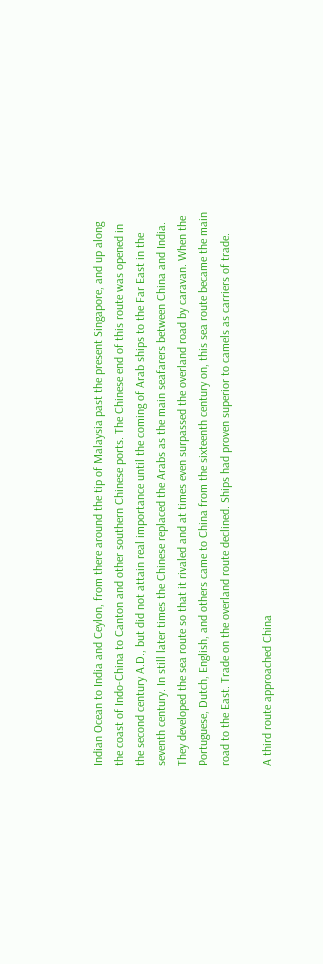Indian Ocean to India and Ceylon, from there around the tip of Malaysia past the present Singapore, and up along the coast of Indo-China to Canton and other southern Chinese ports. The Chinese end of this route was opened in the second century A.D., but did not attain real importance until the coming of Arab ships to the Far East in the seventh century. In still later times the Chinese replaced the Arabs as the main seafarers between China and India. They developed the sea route so that it rivaled and at times even surpassed the overland road by caravan. When the Portuguese, Dutch, English, and others came to China from the sixteenth century on, this sea route became the main road to the East. Trade on the overland route declined. Ships had proven superior to camels as carriers of trade.

A third route approached China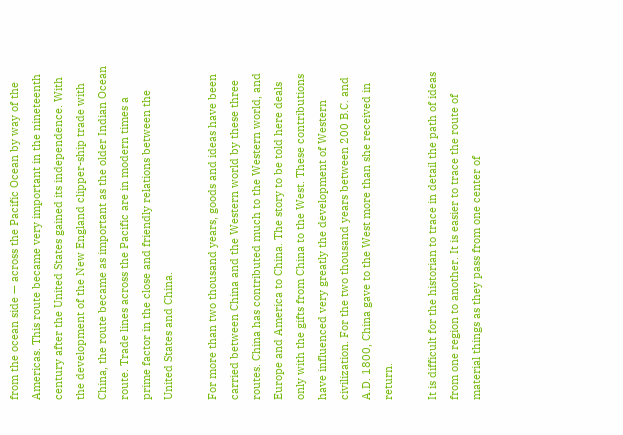from the ocean side — across the Pacific Ocean by way of the Americas. This route became very important in the nineteenth century after the United States gained its independence. With the development of the New England clipper-ship trade with China, the route became as important as the older Indian Ocean route. Trade lines across the Pacific are in modern times a prime factor in the close and friendly relations between the United States and China.

For more than two thousand years, goods and ideas have been carried between China and the Western world by these three routes. China has contributed much to the Western world, and Europe and America to China. The story to be told here deals only with the gifts from China to the West. These contributions have influenced very greatly the development of Western civilization. For the two thousand years between 200 B.C. and A.D. 1800, China gave to the West more than she received in return.

It is difficult for the historian to trace in detail the path of ideas from one region to another. It is easier to trace the route of material things as they pass from one center of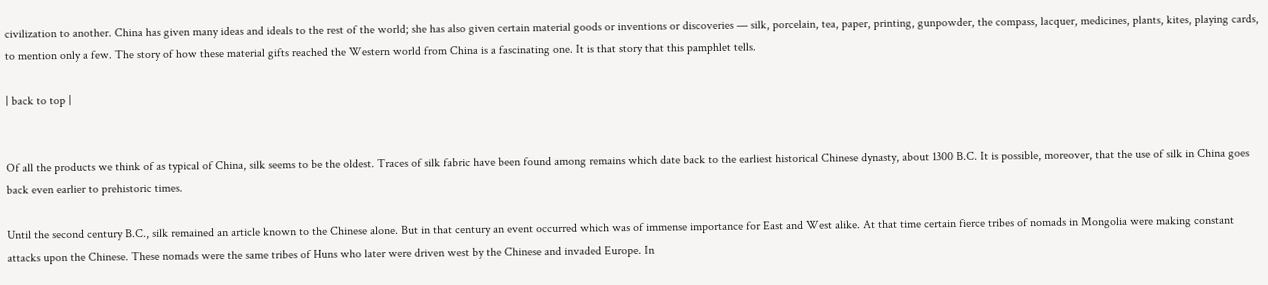civilization to another. China has given many ideas and ideals to the rest of the world; she has also given certain material goods or inventions or discoveries — silk, porcelain, tea, paper, printing, gunpowder, the compass, lacquer, medicines, plants, kites, playing cards, to mention only a few. The story of how these material gifts reached the Western world from China is a fascinating one. It is that story that this pamphlet tells.

| back to top |


Of all the products we think of as typical of China, silk seems to be the oldest. Traces of silk fabric have been found among remains which date back to the earliest historical Chinese dynasty, about 1300 B.C. It is possible, moreover, that the use of silk in China goes back even earlier to prehistoric times.

Until the second century B.C., silk remained an article known to the Chinese alone. But in that century an event occurred which was of immense importance for East and West alike. At that time certain fierce tribes of nomads in Mongolia were making constant attacks upon the Chinese. These nomads were the same tribes of Huns who later were driven west by the Chinese and invaded Europe. In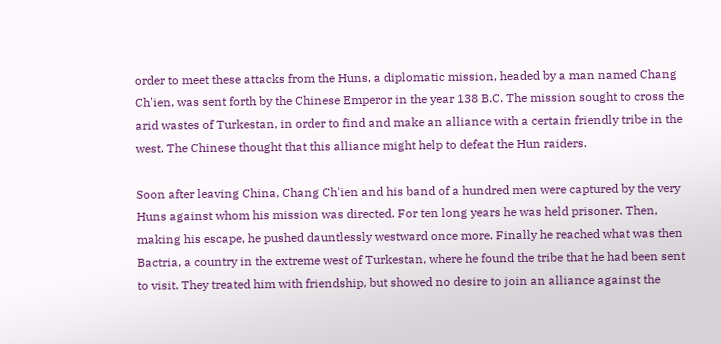order to meet these attacks from the Huns, a diplomatic mission, headed by a man named Chang Ch'ien, was sent forth by the Chinese Emperor in the year 138 B.C. The mission sought to cross the arid wastes of Turkestan, in order to find and make an alliance with a certain friendly tribe in the west. The Chinese thought that this alliance might help to defeat the Hun raiders.

Soon after leaving China, Chang Ch'ien and his band of a hundred men were captured by the very Huns against whom his mission was directed. For ten long years he was held prisoner. Then, making his escape, he pushed dauntlessly westward once more. Finally he reached what was then Bactria, a country in the extreme west of Turkestan, where he found the tribe that he had been sent to visit. They treated him with friendship, but showed no desire to join an alliance against the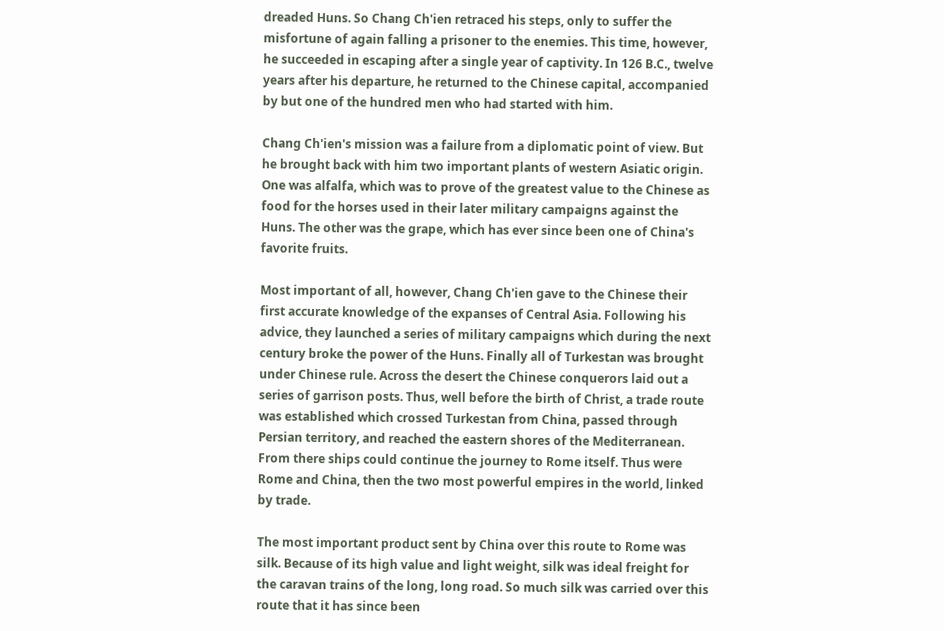dreaded Huns. So Chang Ch'ien retraced his steps, only to suffer the misfortune of again falling a prisoner to the enemies. This time, however, he succeeded in escaping after a single year of captivity. In 126 B.C., twelve years after his departure, he returned to the Chinese capital, accompanied by but one of the hundred men who had started with him.

Chang Ch'ien's mission was a failure from a diplomatic point of view. But he brought back with him two important plants of western Asiatic origin. One was alfalfa, which was to prove of the greatest value to the Chinese as food for the horses used in their later military campaigns against the Huns. The other was the grape, which has ever since been one of China's favorite fruits.

Most important of all, however, Chang Ch'ien gave to the Chinese their first accurate knowledge of the expanses of Central Asia. Following his advice, they launched a series of military campaigns which during the next century broke the power of the Huns. Finally all of Turkestan was brought under Chinese rule. Across the desert the Chinese conquerors laid out a series of garrison posts. Thus, well before the birth of Christ, a trade route was established which crossed Turkestan from China, passed through Persian territory, and reached the eastern shores of the Mediterranean. From there ships could continue the journey to Rome itself. Thus were Rome and China, then the two most powerful empires in the world, linked by trade.

The most important product sent by China over this route to Rome was silk. Because of its high value and light weight, silk was ideal freight for the caravan trains of the long, long road. So much silk was carried over this route that it has since been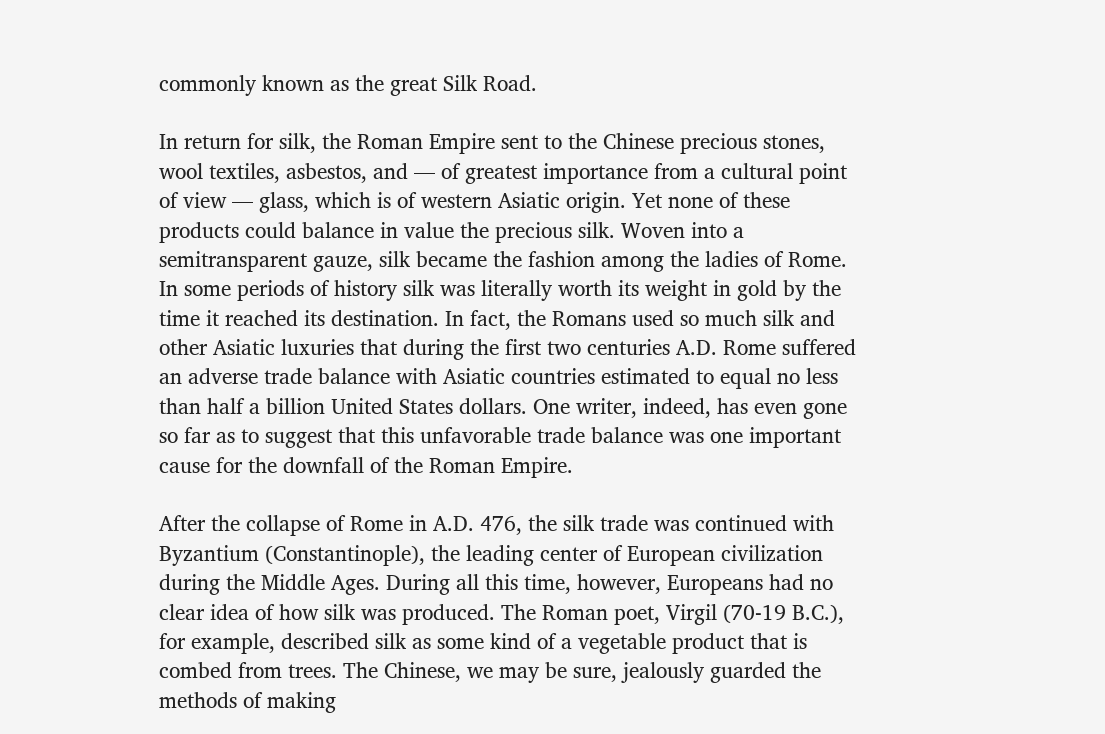commonly known as the great Silk Road.

In return for silk, the Roman Empire sent to the Chinese precious stones, wool textiles, asbestos, and — of greatest importance from a cultural point of view — glass, which is of western Asiatic origin. Yet none of these products could balance in value the precious silk. Woven into a semitransparent gauze, silk became the fashion among the ladies of Rome. In some periods of history silk was literally worth its weight in gold by the time it reached its destination. In fact, the Romans used so much silk and other Asiatic luxuries that during the first two centuries A.D. Rome suffered an adverse trade balance with Asiatic countries estimated to equal no less than half a billion United States dollars. One writer, indeed, has even gone so far as to suggest that this unfavorable trade balance was one important cause for the downfall of the Roman Empire.

After the collapse of Rome in A.D. 476, the silk trade was continued with Byzantium (Constantinople), the leading center of European civilization during the Middle Ages. During all this time, however, Europeans had no clear idea of how silk was produced. The Roman poet, Virgil (70-19 B.C.), for example, described silk as some kind of a vegetable product that is combed from trees. The Chinese, we may be sure, jealously guarded the methods of making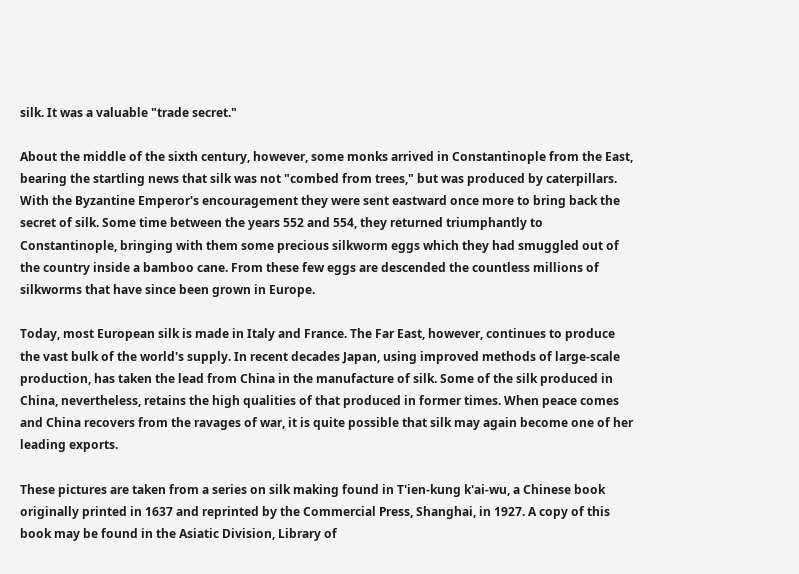silk. It was a valuable "trade secret."

About the middle of the sixth century, however, some monks arrived in Constantinople from the East, bearing the startling news that silk was not "combed from trees," but was produced by caterpillars. With the Byzantine Emperor's encouragement they were sent eastward once more to bring back the secret of silk. Some time between the years 552 and 554, they returned triumphantly to Constantinople, bringing with them some precious silkworm eggs which they had smuggled out of the country inside a bamboo cane. From these few eggs are descended the countless millions of silkworms that have since been grown in Europe.

Today, most European silk is made in Italy and France. The Far East, however, continues to produce the vast bulk of the world's supply. In recent decades Japan, using improved methods of large-scale production, has taken the lead from China in the manufacture of silk. Some of the silk produced in China, nevertheless, retains the high qualities of that produced in former times. When peace comes and China recovers from the ravages of war, it is quite possible that silk may again become one of her leading exports.

These pictures are taken from a series on silk making found in T'ien-kung k'ai-wu, a Chinese book originally printed in 1637 and reprinted by the Commercial Press, Shanghai, in 1927. A copy of this book may be found in the Asiatic Division, Library of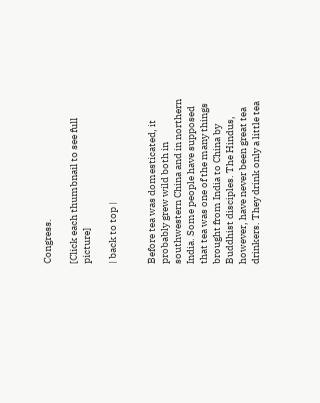Congress.

[Click each thumbnail to see full picture]

| back to top |


Before tea was domesticated, it probably grew wild both in southwestern China and in northern India. Some people have supposed that tea was one of the many things brought from India to China by Buddhist disciples. The Hindus, however, have never been great tea drinkers. They drink only a little tea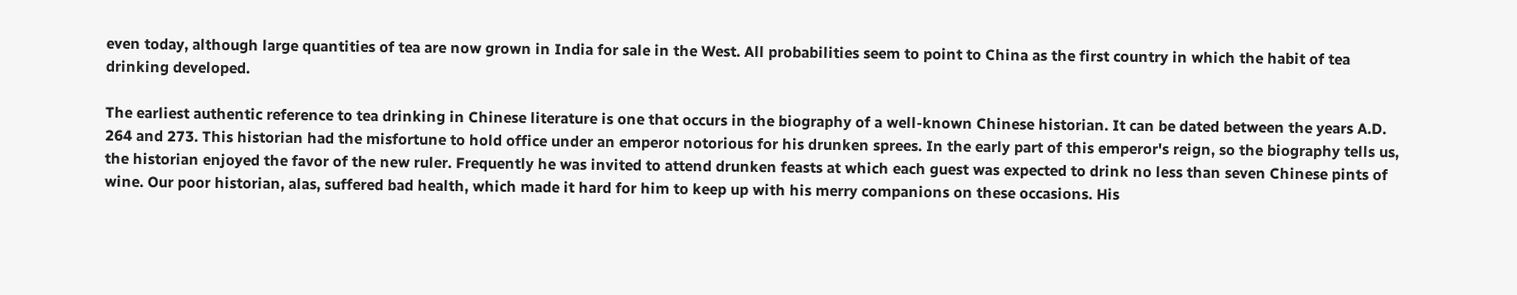even today, although large quantities of tea are now grown in India for sale in the West. All probabilities seem to point to China as the first country in which the habit of tea drinking developed.

The earliest authentic reference to tea drinking in Chinese literature is one that occurs in the biography of a well-known Chinese historian. It can be dated between the years A.D. 264 and 273. This historian had the misfortune to hold office under an emperor notorious for his drunken sprees. In the early part of this emperor's reign, so the biography tells us, the historian enjoyed the favor of the new ruler. Frequently he was invited to attend drunken feasts at which each guest was expected to drink no less than seven Chinese pints of wine. Our poor historian, alas, suffered bad health, which made it hard for him to keep up with his merry companions on these occasions. His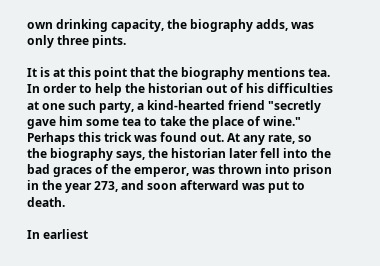own drinking capacity, the biography adds, was only three pints.

It is at this point that the biography mentions tea. In order to help the historian out of his difficulties at one such party, a kind-hearted friend "secretly gave him some tea to take the place of wine." Perhaps this trick was found out. At any rate, so the biography says, the historian later fell into the bad graces of the emperor, was thrown into prison in the year 273, and soon afterward was put to death.

In earliest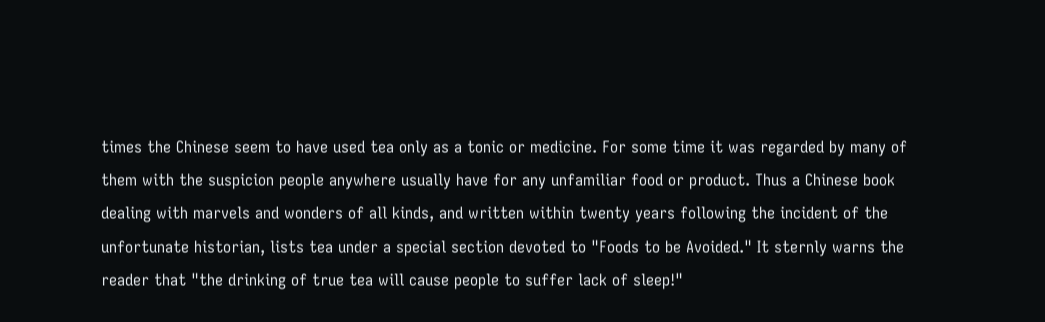times the Chinese seem to have used tea only as a tonic or medicine. For some time it was regarded by many of them with the suspicion people anywhere usually have for any unfamiliar food or product. Thus a Chinese book dealing with marvels and wonders of all kinds, and written within twenty years following the incident of the unfortunate historian, lists tea under a special section devoted to "Foods to be Avoided." It sternly warns the reader that "the drinking of true tea will cause people to suffer lack of sleep!"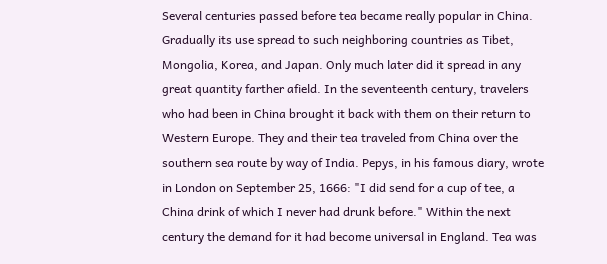Several centuries passed before tea became really popular in China. Gradually its use spread to such neighboring countries as Tibet, Mongolia, Korea, and Japan. Only much later did it spread in any great quantity farther afield. In the seventeenth century, travelers who had been in China brought it back with them on their return to Western Europe. They and their tea traveled from China over the southern sea route by way of India. Pepys, in his famous diary, wrote in London on September 25, 1666: "I did send for a cup of tee, a China drink of which I never had drunk before." Within the next century the demand for it had become universal in England. Tea was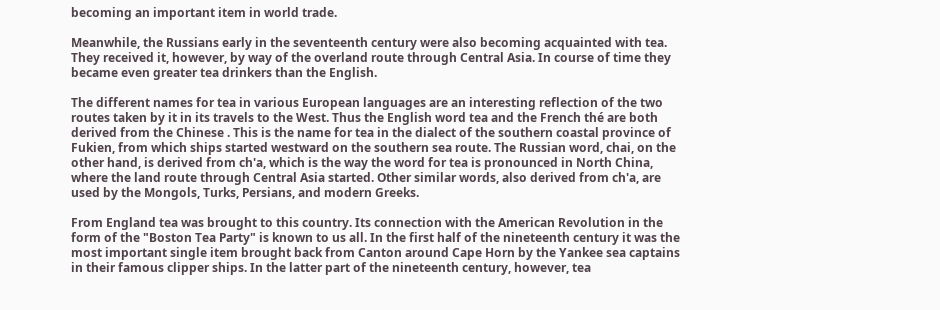becoming an important item in world trade.

Meanwhile, the Russians early in the seventeenth century were also becoming acquainted with tea. They received it, however, by way of the overland route through Central Asia. In course of time they became even greater tea drinkers than the English.

The different names for tea in various European languages are an interesting reflection of the two routes taken by it in its travels to the West. Thus the English word tea and the French thé are both derived from the Chinese . This is the name for tea in the dialect of the southern coastal province of Fukien, from which ships started westward on the southern sea route. The Russian word, chai, on the other hand, is derived from ch'a, which is the way the word for tea is pronounced in North China, where the land route through Central Asia started. Other similar words, also derived from ch'a, are used by the Mongols, Turks, Persians, and modern Greeks.

From England tea was brought to this country. Its connection with the American Revolution in the form of the "Boston Tea Party" is known to us all. In the first half of the nineteenth century it was the most important single item brought back from Canton around Cape Horn by the Yankee sea captains in their famous clipper ships. In the latter part of the nineteenth century, however, tea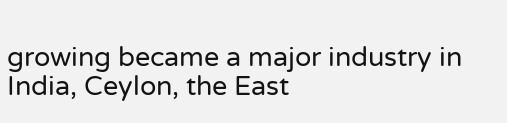growing became a major industry in India, Ceylon, the East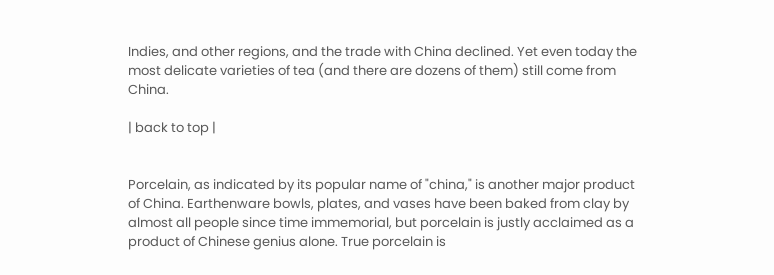Indies, and other regions, and the trade with China declined. Yet even today the most delicate varieties of tea (and there are dozens of them) still come from China.

| back to top |


Porcelain, as indicated by its popular name of "china," is another major product of China. Earthenware bowls, plates, and vases have been baked from clay by almost all people since time immemorial, but porcelain is justly acclaimed as a product of Chinese genius alone. True porcelain is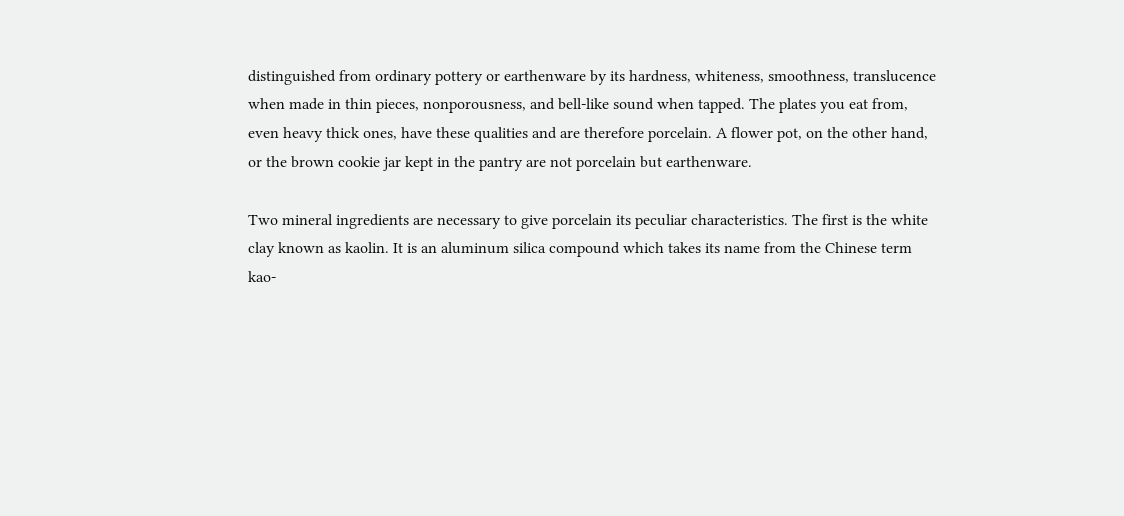distinguished from ordinary pottery or earthenware by its hardness, whiteness, smoothness, translucence when made in thin pieces, nonporousness, and bell-like sound when tapped. The plates you eat from, even heavy thick ones, have these qualities and are therefore porcelain. A flower pot, on the other hand, or the brown cookie jar kept in the pantry are not porcelain but earthenware.

Two mineral ingredients are necessary to give porcelain its peculiar characteristics. The first is the white clay known as kaolin. It is an aluminum silica compound which takes its name from the Chinese term kao-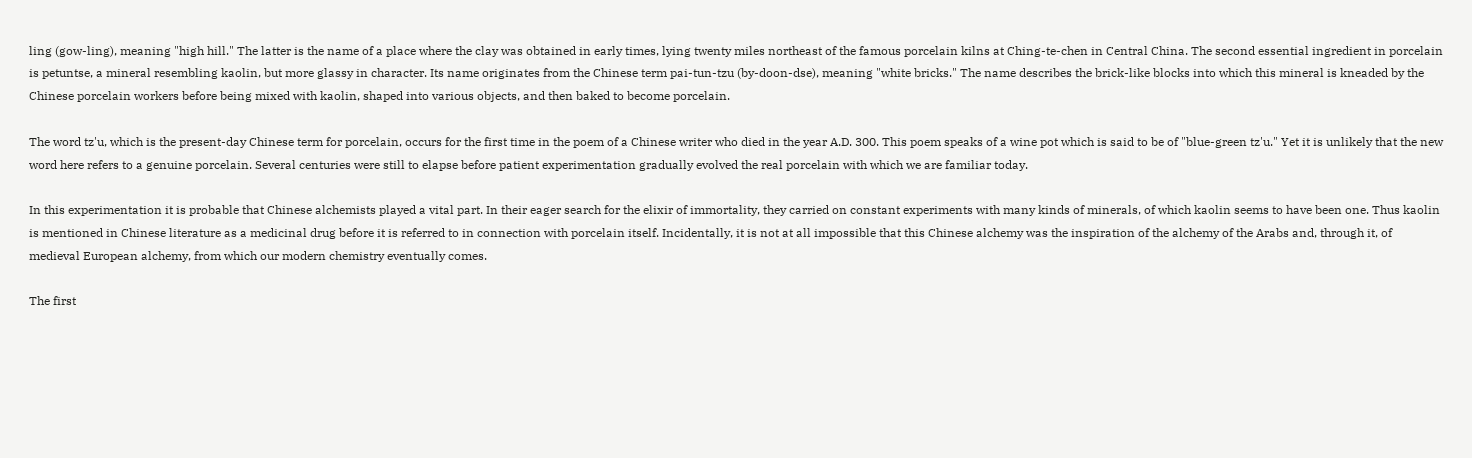ling (gow-ling), meaning "high hill." The latter is the name of a place where the clay was obtained in early times, lying twenty miles northeast of the famous porcelain kilns at Ching-te-chen in Central China. The second essential ingredient in porcelain is petuntse, a mineral resembling kaolin, but more glassy in character. Its name originates from the Chinese term pai-tun-tzu (by-doon-dse), meaning "white bricks." The name describes the brick-like blocks into which this mineral is kneaded by the Chinese porcelain workers before being mixed with kaolin, shaped into various objects, and then baked to become porcelain.

The word tz'u, which is the present-day Chinese term for porcelain, occurs for the first time in the poem of a Chinese writer who died in the year A.D. 300. This poem speaks of a wine pot which is said to be of "blue-green tz'u." Yet it is unlikely that the new word here refers to a genuine porcelain. Several centuries were still to elapse before patient experimentation gradually evolved the real porcelain with which we are familiar today.

In this experimentation it is probable that Chinese alchemists played a vital part. In their eager search for the elixir of immortality, they carried on constant experiments with many kinds of minerals, of which kaolin seems to have been one. Thus kaolin is mentioned in Chinese literature as a medicinal drug before it is referred to in connection with porcelain itself. Incidentally, it is not at all impossible that this Chinese alchemy was the inspiration of the alchemy of the Arabs and, through it, of medieval European alchemy, from which our modern chemistry eventually comes.

The first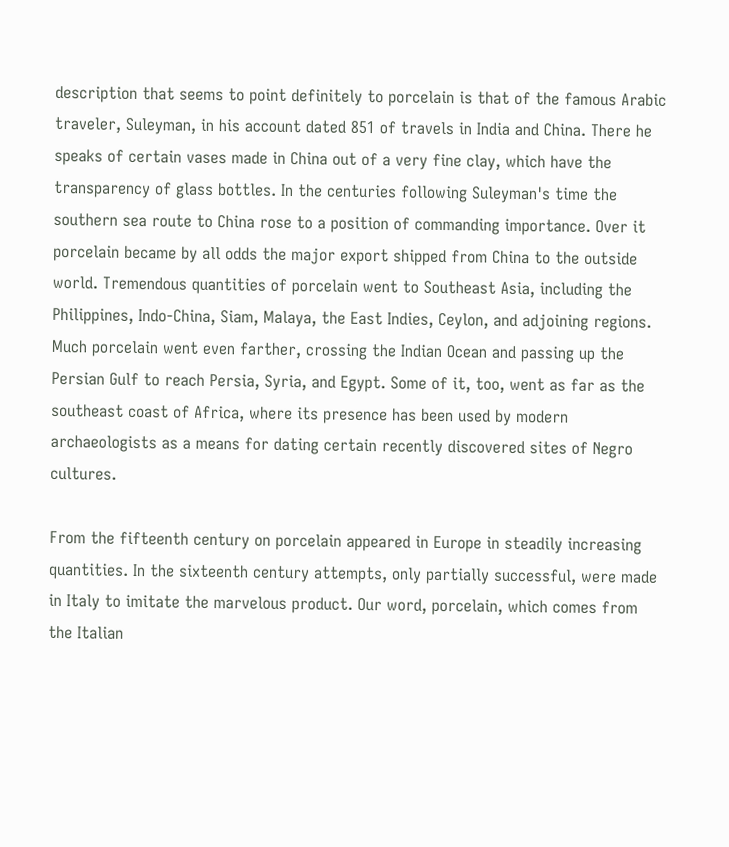description that seems to point definitely to porcelain is that of the famous Arabic traveler, Suleyman, in his account dated 851 of travels in India and China. There he speaks of certain vases made in China out of a very fine clay, which have the transparency of glass bottles. In the centuries following Suleyman's time the southern sea route to China rose to a position of commanding importance. Over it porcelain became by all odds the major export shipped from China to the outside world. Tremendous quantities of porcelain went to Southeast Asia, including the Philippines, Indo-China, Siam, Malaya, the East Indies, Ceylon, and adjoining regions. Much porcelain went even farther, crossing the Indian Ocean and passing up the Persian Gulf to reach Persia, Syria, and Egypt. Some of it, too, went as far as the southeast coast of Africa, where its presence has been used by modern archaeologists as a means for dating certain recently discovered sites of Negro cultures.

From the fifteenth century on porcelain appeared in Europe in steadily increasing quantities. In the sixteenth century attempts, only partially successful, were made in Italy to imitate the marvelous product. Our word, porcelain, which comes from the Italian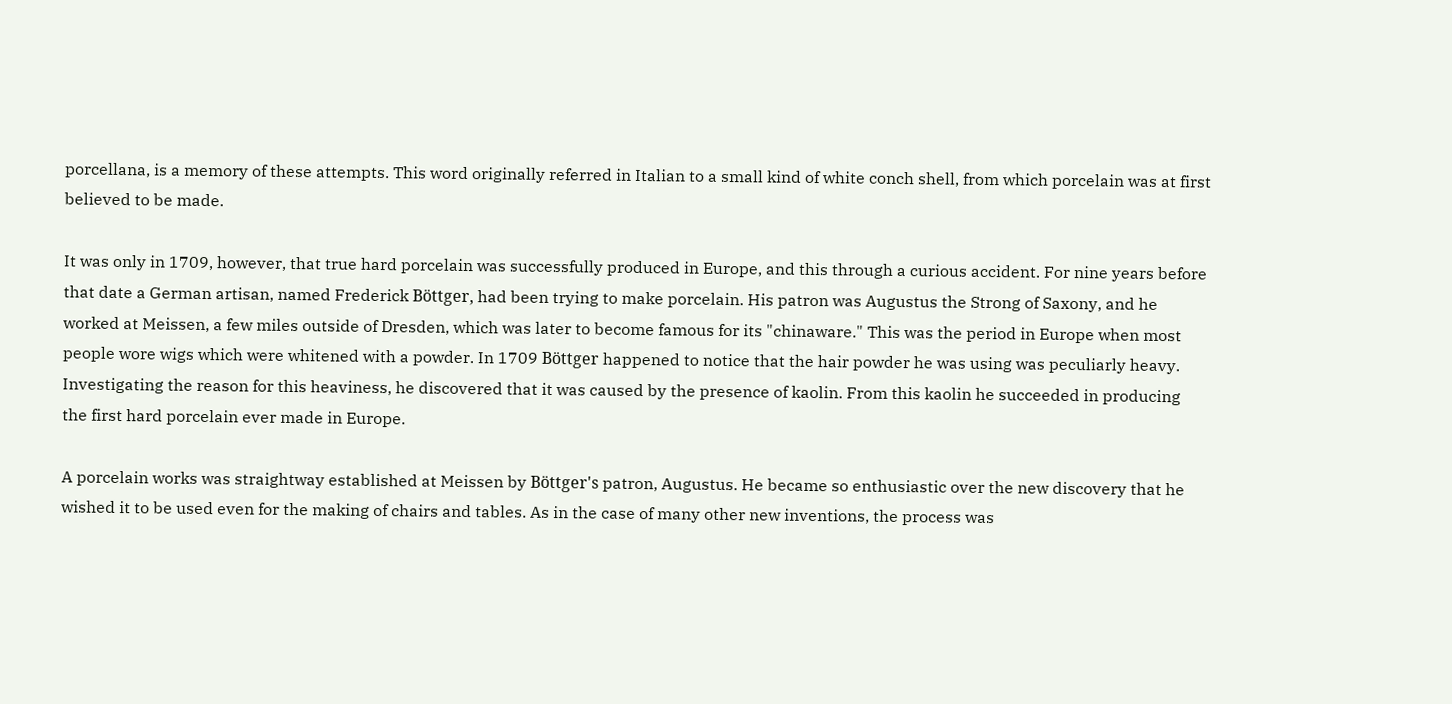porcellana, is a memory of these attempts. This word originally referred in Italian to a small kind of white conch shell, from which porcelain was at first believed to be made.

It was only in 1709, however, that true hard porcelain was successfully produced in Europe, and this through a curious accident. For nine years before that date a German artisan, named Frederick Böttger, had been trying to make porcelain. His patron was Augustus the Strong of Saxony, and he worked at Meissen, a few miles outside of Dresden, which was later to become famous for its "chinaware." This was the period in Europe when most people wore wigs which were whitened with a powder. In 1709 Böttger happened to notice that the hair powder he was using was peculiarly heavy. Investigating the reason for this heaviness, he discovered that it was caused by the presence of kaolin. From this kaolin he succeeded in producing the first hard porcelain ever made in Europe.

A porcelain works was straightway established at Meissen by Böttger's patron, Augustus. He became so enthusiastic over the new discovery that he wished it to be used even for the making of chairs and tables. As in the case of many other new inventions, the process was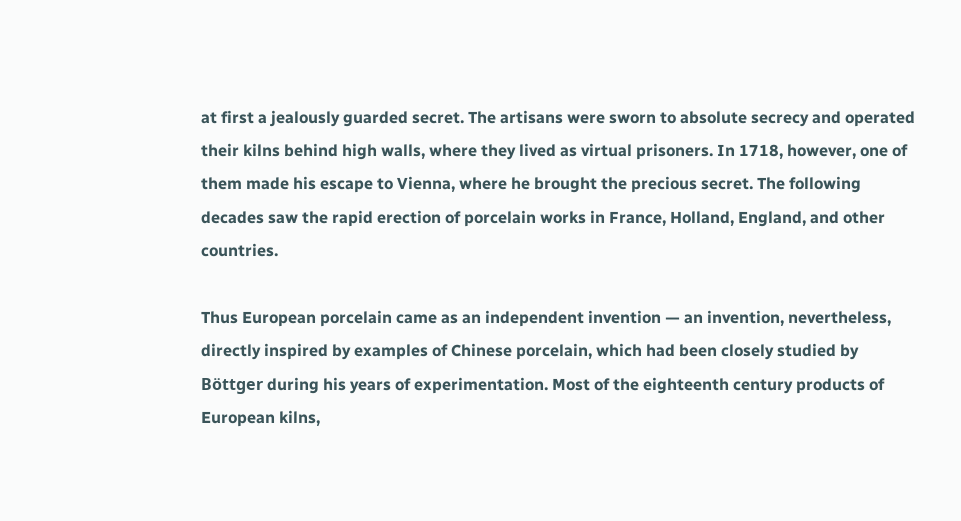at first a jealously guarded secret. The artisans were sworn to absolute secrecy and operated their kilns behind high walls, where they lived as virtual prisoners. In 1718, however, one of them made his escape to Vienna, where he brought the precious secret. The following decades saw the rapid erection of porcelain works in France, Holland, England, and other countries.

Thus European porcelain came as an independent invention — an invention, nevertheless, directly inspired by examples of Chinese porcelain, which had been closely studied by Böttger during his years of experimentation. Most of the eighteenth century products of European kilns,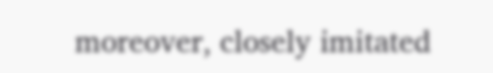moreover, closely imitated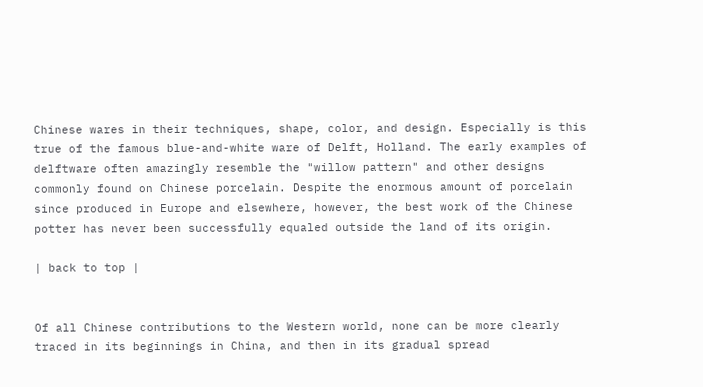Chinese wares in their techniques, shape, color, and design. Especially is this true of the famous blue-and-white ware of Delft, Holland. The early examples of delftware often amazingly resemble the "willow pattern" and other designs commonly found on Chinese porcelain. Despite the enormous amount of porcelain since produced in Europe and elsewhere, however, the best work of the Chinese potter has never been successfully equaled outside the land of its origin.

| back to top |


Of all Chinese contributions to the Western world, none can be more clearly traced in its beginnings in China, and then in its gradual spread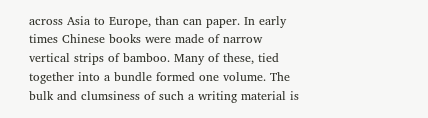across Asia to Europe, than can paper. In early times Chinese books were made of narrow vertical strips of bamboo. Many of these, tied together into a bundle formed one volume. The bulk and clumsiness of such a writing material is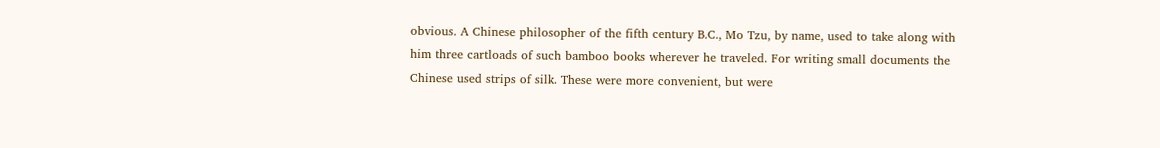obvious. A Chinese philosopher of the fifth century B.C., Mo Tzu, by name, used to take along with him three cartloads of such bamboo books wherever he traveled. For writing small documents the Chinese used strips of silk. These were more convenient, but were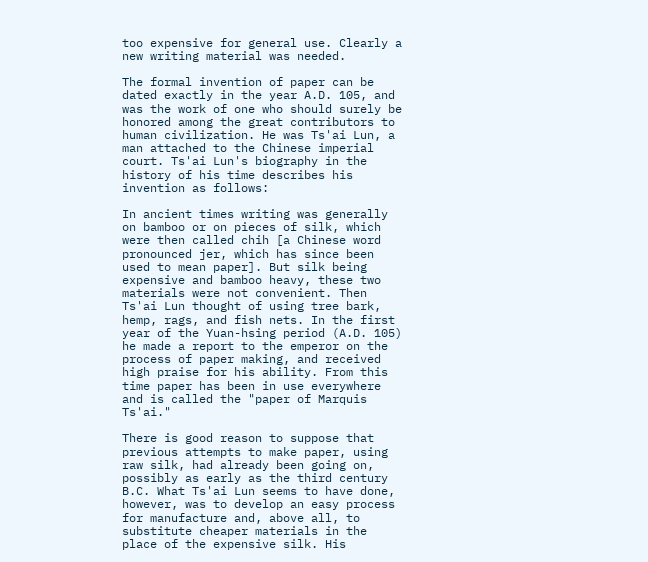too expensive for general use. Clearly a new writing material was needed.

The formal invention of paper can be dated exactly in the year A.D. 105, and was the work of one who should surely be honored among the great contributors to human civilization. He was Ts'ai Lun, a man attached to the Chinese imperial court. Ts'ai Lun's biography in the history of his time describes his invention as follows:

In ancient times writing was generally on bamboo or on pieces of silk, which were then called chih [a Chinese word pronounced jer, which has since been used to mean paper]. But silk being expensive and bamboo heavy, these two materials were not convenient. Then Ts'ai Lun thought of using tree bark, hemp, rags, and fish nets. In the first year of the Yuan-hsing period (A.D. 105) he made a report to the emperor on the process of paper making, and received high praise for his ability. From this time paper has been in use everywhere and is called the "paper of Marquis Ts'ai."

There is good reason to suppose that previous attempts to make paper, using raw silk, had already been going on, possibly as early as the third century B.C. What Ts'ai Lun seems to have done, however, was to develop an easy process for manufacture and, above all, to substitute cheaper materials in the place of the expensive silk. His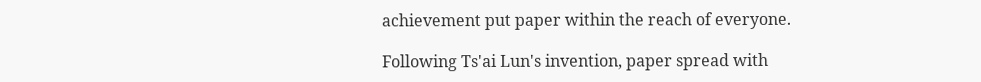achievement put paper within the reach of everyone.

Following Ts'ai Lun's invention, paper spread with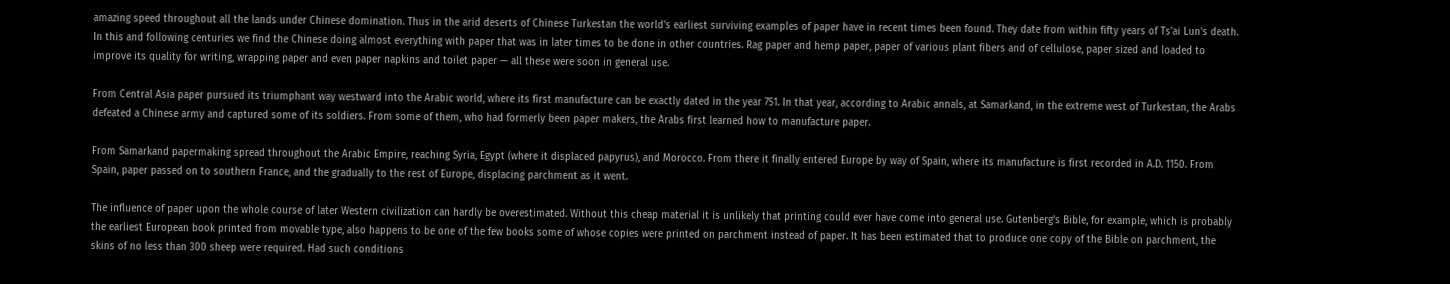amazing speed throughout all the lands under Chinese domination. Thus in the arid deserts of Chinese Turkestan the world's earliest surviving examples of paper have in recent times been found. They date from within fifty years of Ts'ai Lun's death. In this and following centuries we find the Chinese doing almost everything with paper that was in later times to be done in other countries. Rag paper and hemp paper, paper of various plant fibers and of cellulose, paper sized and loaded to improve its quality for writing, wrapping paper and even paper napkins and toilet paper — all these were soon in general use.

From Central Asia paper pursued its triumphant way westward into the Arabic world, where its first manufacture can be exactly dated in the year 751. In that year, according to Arabic annals, at Samarkand, in the extreme west of Turkestan, the Arabs defeated a Chinese army and captured some of its soldiers. From some of them, who had formerly been paper makers, the Arabs first learned how to manufacture paper.

From Samarkand papermaking spread throughout the Arabic Empire, reaching Syria, Egypt (where it displaced papyrus), and Morocco. From there it finally entered Europe by way of Spain, where its manufacture is first recorded in A.D. 1150. From Spain, paper passed on to southern France, and the gradually to the rest of Europe, displacing parchment as it went.

The influence of paper upon the whole course of later Western civilization can hardly be overestimated. Without this cheap material it is unlikely that printing could ever have come into general use. Gutenberg's Bible, for example, which is probably the earliest European book printed from movable type, also happens to be one of the few books some of whose copies were printed on parchment instead of paper. It has been estimated that to produce one copy of the Bible on parchment, the skins of no less than 300 sheep were required. Had such conditions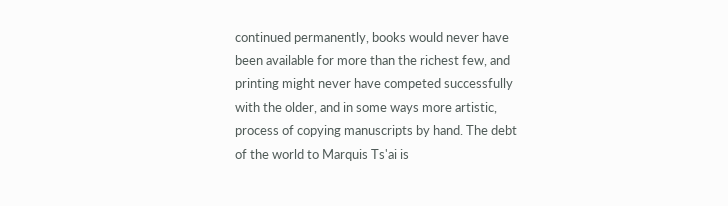continued permanently, books would never have been available for more than the richest few, and printing might never have competed successfully with the older, and in some ways more artistic, process of copying manuscripts by hand. The debt of the world to Marquis Ts'ai is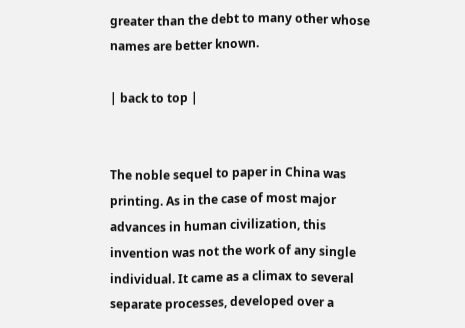greater than the debt to many other whose names are better known.

| back to top |


The noble sequel to paper in China was printing. As in the case of most major advances in human civilization, this invention was not the work of any single individual. It came as a climax to several separate processes, developed over a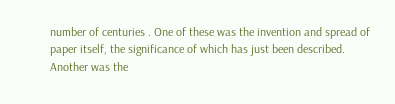number of centuries . One of these was the invention and spread of paper itself, the significance of which has just been described. Another was the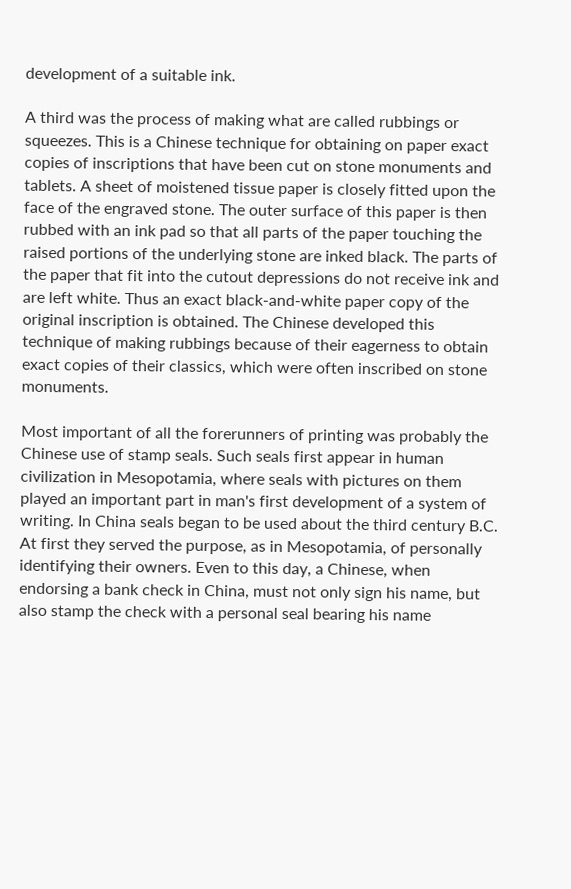development of a suitable ink.

A third was the process of making what are called rubbings or squeezes. This is a Chinese technique for obtaining on paper exact copies of inscriptions that have been cut on stone monuments and tablets. A sheet of moistened tissue paper is closely fitted upon the face of the engraved stone. The outer surface of this paper is then rubbed with an ink pad so that all parts of the paper touching the raised portions of the underlying stone are inked black. The parts of the paper that fit into the cutout depressions do not receive ink and are left white. Thus an exact black-and-white paper copy of the original inscription is obtained. The Chinese developed this technique of making rubbings because of their eagerness to obtain exact copies of their classics, which were often inscribed on stone monuments.

Most important of all the forerunners of printing was probably the Chinese use of stamp seals. Such seals first appear in human civilization in Mesopotamia, where seals with pictures on them played an important part in man's first development of a system of writing. In China seals began to be used about the third century B.C. At first they served the purpose, as in Mesopotamia, of personally identifying their owners. Even to this day, a Chinese, when endorsing a bank check in China, must not only sign his name, but also stamp the check with a personal seal bearing his name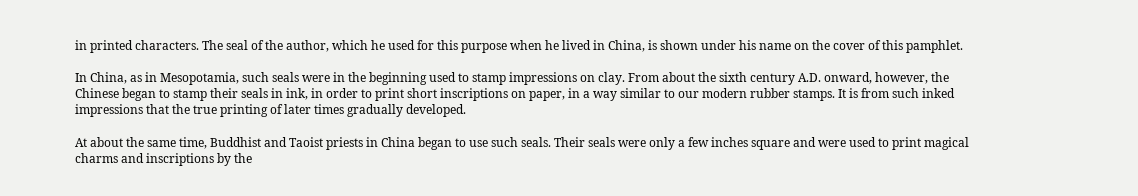in printed characters. The seal of the author, which he used for this purpose when he lived in China, is shown under his name on the cover of this pamphlet.

In China, as in Mesopotamia, such seals were in the beginning used to stamp impressions on clay. From about the sixth century A.D. onward, however, the Chinese began to stamp their seals in ink, in order to print short inscriptions on paper, in a way similar to our modern rubber stamps. It is from such inked impressions that the true printing of later times gradually developed.

At about the same time, Buddhist and Taoist priests in China began to use such seals. Their seals were only a few inches square and were used to print magical charms and inscriptions by the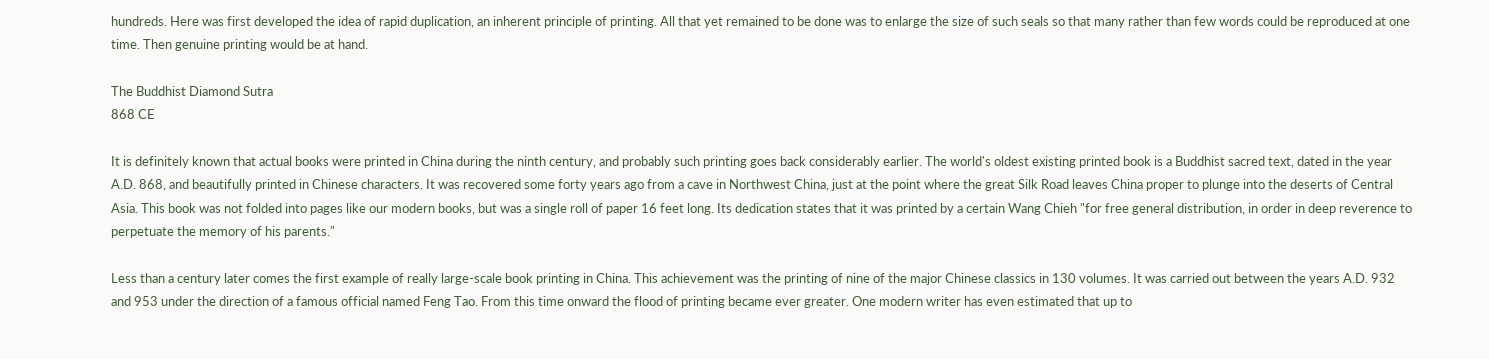hundreds. Here was first developed the idea of rapid duplication, an inherent principle of printing. All that yet remained to be done was to enlarge the size of such seals so that many rather than few words could be reproduced at one time. Then genuine printing would be at hand.

The Buddhist Diamond Sutra
868 CE

It is definitely known that actual books were printed in China during the ninth century, and probably such printing goes back considerably earlier. The world's oldest existing printed book is a Buddhist sacred text, dated in the year A.D. 868, and beautifully printed in Chinese characters. It was recovered some forty years ago from a cave in Northwest China, just at the point where the great Silk Road leaves China proper to plunge into the deserts of Central Asia. This book was not folded into pages like our modern books, but was a single roll of paper 16 feet long. Its dedication states that it was printed by a certain Wang Chieh "for free general distribution, in order in deep reverence to perpetuate the memory of his parents."

Less than a century later comes the first example of really large-scale book printing in China. This achievement was the printing of nine of the major Chinese classics in 130 volumes. It was carried out between the years A.D. 932 and 953 under the direction of a famous official named Feng Tao. From this time onward the flood of printing became ever greater. One modern writer has even estimated that up to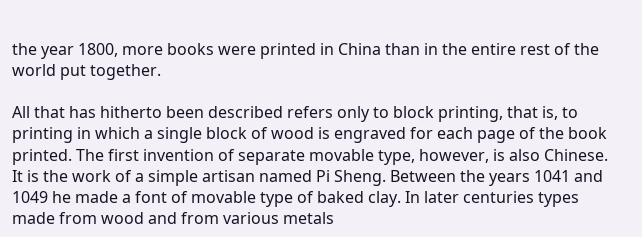the year 1800, more books were printed in China than in the entire rest of the world put together.

All that has hitherto been described refers only to block printing, that is, to printing in which a single block of wood is engraved for each page of the book printed. The first invention of separate movable type, however, is also Chinese. It is the work of a simple artisan named Pi Sheng. Between the years 1041 and 1049 he made a font of movable type of baked clay. In later centuries types made from wood and from various metals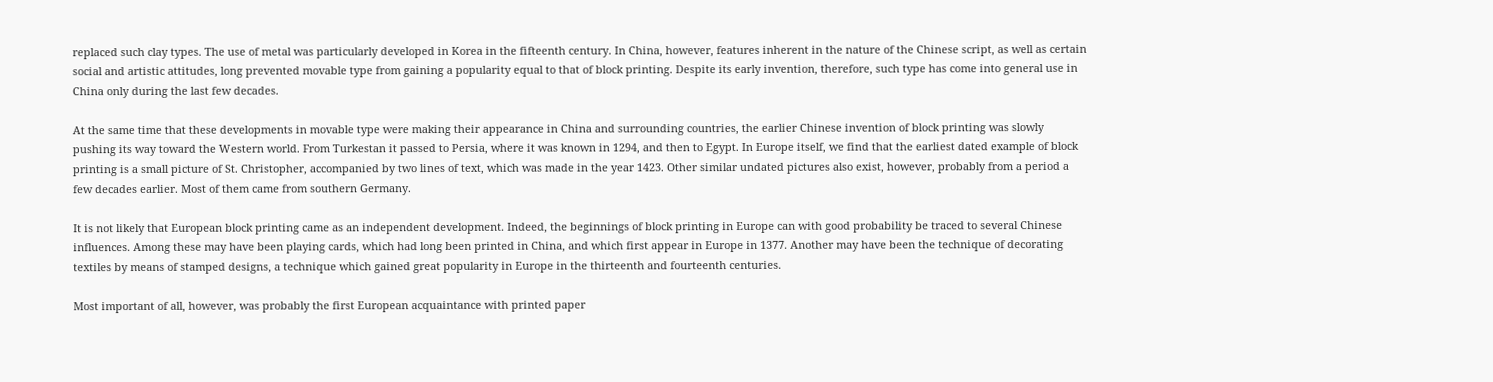replaced such clay types. The use of metal was particularly developed in Korea in the fifteenth century. In China, however, features inherent in the nature of the Chinese script, as well as certain social and artistic attitudes, long prevented movable type from gaining a popularity equal to that of block printing. Despite its early invention, therefore, such type has come into general use in China only during the last few decades.

At the same time that these developments in movable type were making their appearance in China and surrounding countries, the earlier Chinese invention of block printing was slowly pushing its way toward the Western world. From Turkestan it passed to Persia, where it was known in 1294, and then to Egypt. In Europe itself, we find that the earliest dated example of block printing is a small picture of St. Christopher, accompanied by two lines of text, which was made in the year 1423. Other similar undated pictures also exist, however, probably from a period a few decades earlier. Most of them came from southern Germany.

It is not likely that European block printing came as an independent development. Indeed, the beginnings of block printing in Europe can with good probability be traced to several Chinese influences. Among these may have been playing cards, which had long been printed in China, and which first appear in Europe in 1377. Another may have been the technique of decorating textiles by means of stamped designs, a technique which gained great popularity in Europe in the thirteenth and fourteenth centuries.

Most important of all, however, was probably the first European acquaintance with printed paper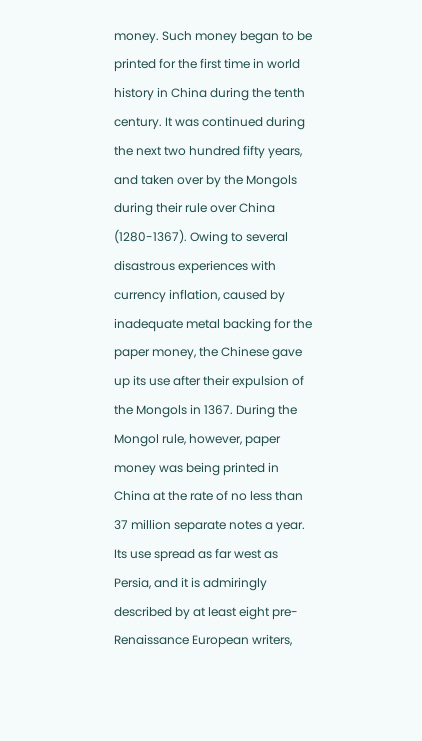money. Such money began to be printed for the first time in world history in China during the tenth century. It was continued during the next two hundred fifty years, and taken over by the Mongols during their rule over China (1280-1367). Owing to several disastrous experiences with currency inflation, caused by inadequate metal backing for the paper money, the Chinese gave up its use after their expulsion of the Mongols in 1367. During the Mongol rule, however, paper money was being printed in China at the rate of no less than 37 million separate notes a year. Its use spread as far west as Persia, and it is admiringly described by at least eight pre-Renaissance European writers,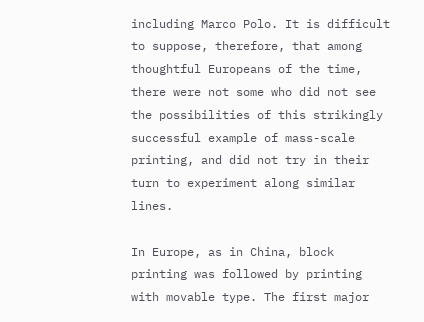including Marco Polo. It is difficult to suppose, therefore, that among thoughtful Europeans of the time, there were not some who did not see the possibilities of this strikingly successful example of mass-scale printing, and did not try in their turn to experiment along similar lines.

In Europe, as in China, block printing was followed by printing with movable type. The first major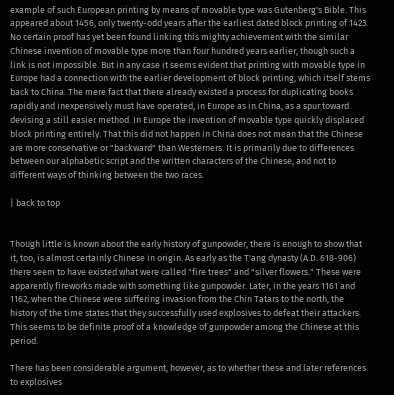example of such European printing by means of movable type was Gutenberg's Bible. This appeared about 1456, only twenty-odd years after the earliest dated block printing of 1423. No certain proof has yet been found linking this mighty achievement with the similar Chinese invention of movable type more than four hundred years earlier, though such a link is not impossible. But in any case it seems evident that printing with movable type in Europe had a connection with the earlier development of block printing, which itself stems back to China. The mere fact that there already existed a process for duplicating books rapidly and inexpensively must have operated, in Europe as in China, as a spur toward devising a still easier method. In Europe the invention of movable type quickly displaced block printing entirely. That this did not happen in China does not mean that the Chinese are more conservative or "backward" than Westerners. It is primarily due to differences between our alphabetic script and the written characters of the Chinese, and not to different ways of thinking between the two races.

| back to top


Though little is known about the early history of gunpowder, there is enough to show that it, too, is almost certainly Chinese in origin. As early as the T'ang dynasty (A.D. 618-906) there seem to have existed what were called "fire trees" and "silver flowers." These were apparently fireworks made with something like gunpowder. Later, in the years 1161 and 1162, when the Chinese were suffering invasion from the Chin Tatars to the north, the history of the time states that they successfully used explosives to defeat their attackers. This seems to be definite proof of a knowledge of gunpowder among the Chinese at this period.

There has been considerable argument, however, as to whether these and later references to explosives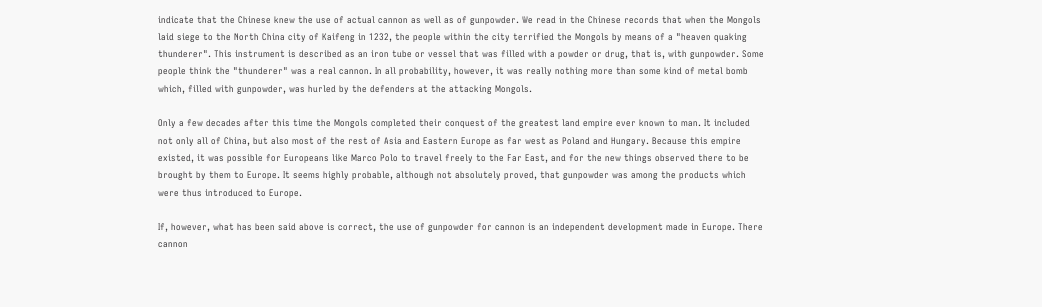indicate that the Chinese knew the use of actual cannon as well as of gunpowder. We read in the Chinese records that when the Mongols laid siege to the North China city of Kaifeng in 1232, the people within the city terrified the Mongols by means of a "heaven quaking thunderer". This instrument is described as an iron tube or vessel that was filled with a powder or drug, that is, with gunpowder. Some people think the "thunderer" was a real cannon. In all probability, however, it was really nothing more than some kind of metal bomb which, filled with gunpowder, was hurled by the defenders at the attacking Mongols.

Only a few decades after this time the Mongols completed their conquest of the greatest land empire ever known to man. It included not only all of China, but also most of the rest of Asia and Eastern Europe as far west as Poland and Hungary. Because this empire existed, it was possible for Europeans like Marco Polo to travel freely to the Far East, and for the new things observed there to be brought by them to Europe. It seems highly probable, although not absolutely proved, that gunpowder was among the products which were thus introduced to Europe.

If, however, what has been said above is correct, the use of gunpowder for cannon is an independent development made in Europe. There cannon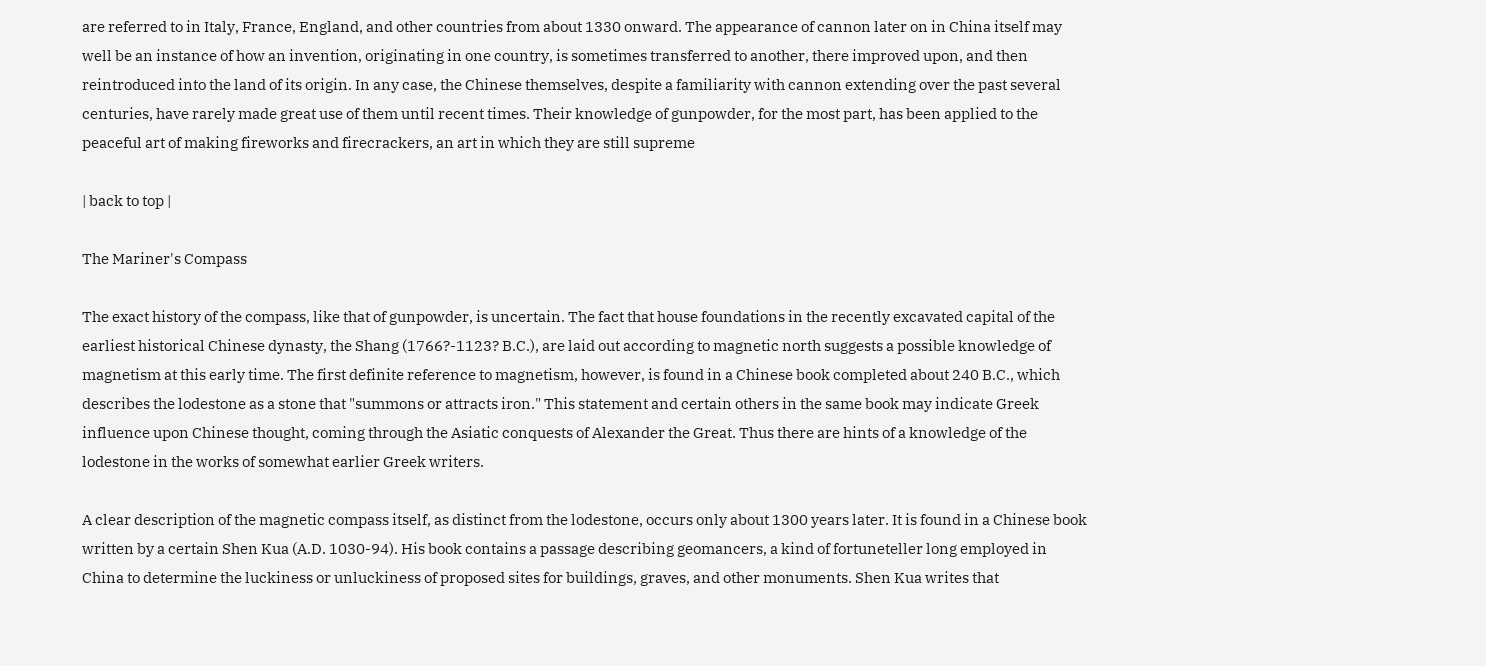are referred to in Italy, France, England, and other countries from about 1330 onward. The appearance of cannon later on in China itself may well be an instance of how an invention, originating in one country, is sometimes transferred to another, there improved upon, and then reintroduced into the land of its origin. In any case, the Chinese themselves, despite a familiarity with cannon extending over the past several centuries, have rarely made great use of them until recent times. Their knowledge of gunpowder, for the most part, has been applied to the peaceful art of making fireworks and firecrackers, an art in which they are still supreme

| back to top |

The Mariner's Compass

The exact history of the compass, like that of gunpowder, is uncertain. The fact that house foundations in the recently excavated capital of the earliest historical Chinese dynasty, the Shang (1766?-1123? B.C.), are laid out according to magnetic north suggests a possible knowledge of magnetism at this early time. The first definite reference to magnetism, however, is found in a Chinese book completed about 240 B.C., which describes the lodestone as a stone that "summons or attracts iron." This statement and certain others in the same book may indicate Greek influence upon Chinese thought, coming through the Asiatic conquests of Alexander the Great. Thus there are hints of a knowledge of the lodestone in the works of somewhat earlier Greek writers.

A clear description of the magnetic compass itself, as distinct from the lodestone, occurs only about 1300 years later. It is found in a Chinese book written by a certain Shen Kua (A.D. 1030-94). His book contains a passage describing geomancers, a kind of fortuneteller long employed in China to determine the luckiness or unluckiness of proposed sites for buildings, graves, and other monuments. Shen Kua writes that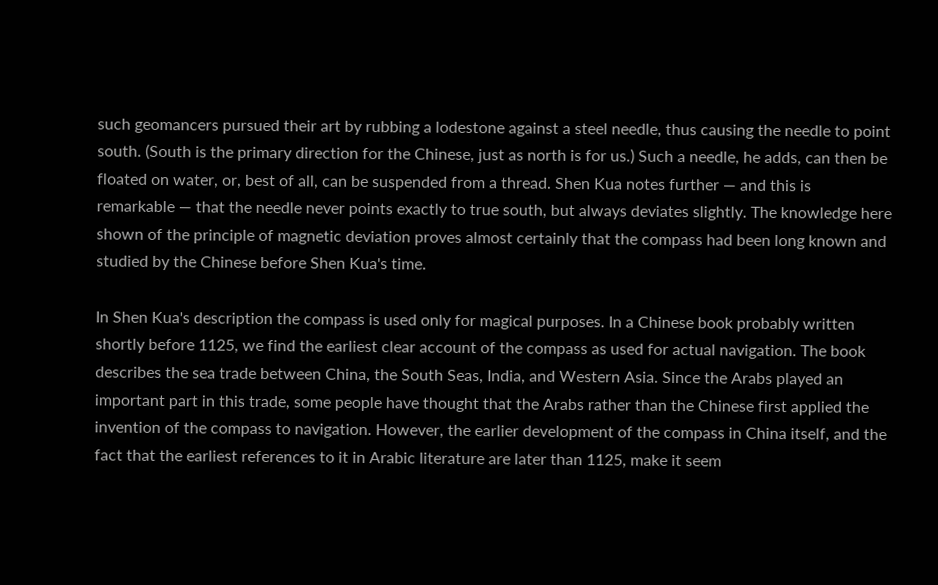such geomancers pursued their art by rubbing a lodestone against a steel needle, thus causing the needle to point south. (South is the primary direction for the Chinese, just as north is for us.) Such a needle, he adds, can then be floated on water, or, best of all, can be suspended from a thread. Shen Kua notes further — and this is remarkable — that the needle never points exactly to true south, but always deviates slightly. The knowledge here shown of the principle of magnetic deviation proves almost certainly that the compass had been long known and studied by the Chinese before Shen Kua's time.

In Shen Kua's description the compass is used only for magical purposes. In a Chinese book probably written shortly before 1125, we find the earliest clear account of the compass as used for actual navigation. The book describes the sea trade between China, the South Seas, India, and Western Asia. Since the Arabs played an important part in this trade, some people have thought that the Arabs rather than the Chinese first applied the invention of the compass to navigation. However, the earlier development of the compass in China itself, and the fact that the earliest references to it in Arabic literature are later than 1125, make it seem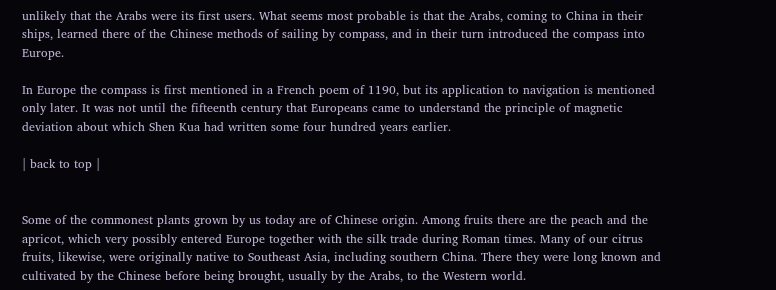unlikely that the Arabs were its first users. What seems most probable is that the Arabs, coming to China in their ships, learned there of the Chinese methods of sailing by compass, and in their turn introduced the compass into Europe.

In Europe the compass is first mentioned in a French poem of 1190, but its application to navigation is mentioned only later. It was not until the fifteenth century that Europeans came to understand the principle of magnetic deviation about which Shen Kua had written some four hundred years earlier.

| back to top |


Some of the commonest plants grown by us today are of Chinese origin. Among fruits there are the peach and the apricot, which very possibly entered Europe together with the silk trade during Roman times. Many of our citrus fruits, likewise, were originally native to Southeast Asia, including southern China. There they were long known and cultivated by the Chinese before being brought, usually by the Arabs, to the Western world.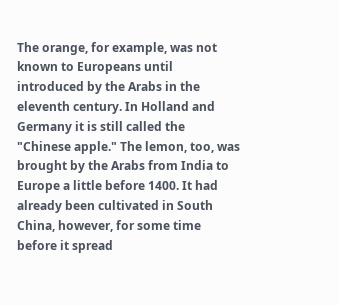The orange, for example, was not known to Europeans until introduced by the Arabs in the eleventh century. In Holland and Germany it is still called the "Chinese apple." The lemon, too, was brought by the Arabs from India to Europe a little before 1400. It had already been cultivated in South China, however, for some time before it spread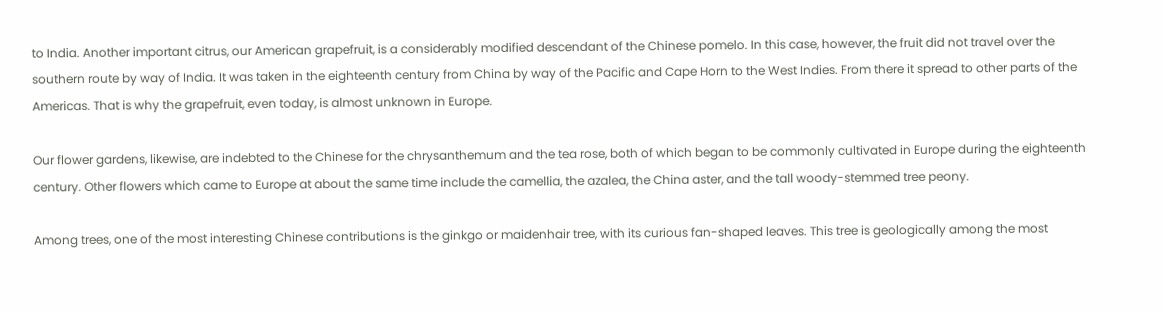to India. Another important citrus, our American grapefruit, is a considerably modified descendant of the Chinese pomelo. In this case, however, the fruit did not travel over the southern route by way of India. It was taken in the eighteenth century from China by way of the Pacific and Cape Horn to the West Indies. From there it spread to other parts of the Americas. That is why the grapefruit, even today, is almost unknown in Europe.

Our flower gardens, likewise, are indebted to the Chinese for the chrysanthemum and the tea rose, both of which began to be commonly cultivated in Europe during the eighteenth century. Other flowers which came to Europe at about the same time include the camellia, the azalea, the China aster, and the tall woody-stemmed tree peony.

Among trees, one of the most interesting Chinese contributions is the ginkgo or maidenhair tree, with its curious fan-shaped leaves. This tree is geologically among the most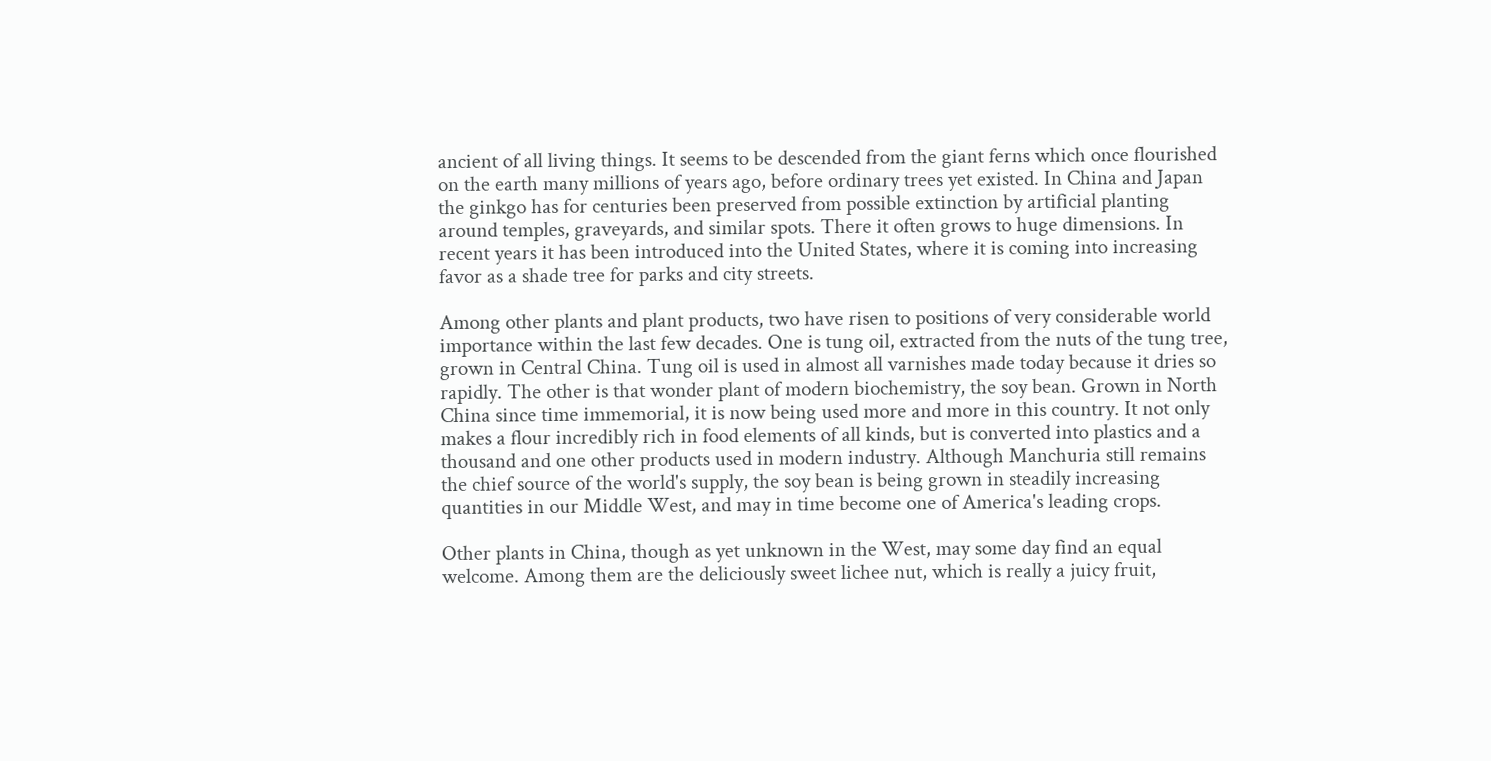ancient of all living things. It seems to be descended from the giant ferns which once flourished on the earth many millions of years ago, before ordinary trees yet existed. In China and Japan the ginkgo has for centuries been preserved from possible extinction by artificial planting around temples, graveyards, and similar spots. There it often grows to huge dimensions. In recent years it has been introduced into the United States, where it is coming into increasing favor as a shade tree for parks and city streets.

Among other plants and plant products, two have risen to positions of very considerable world importance within the last few decades. One is tung oil, extracted from the nuts of the tung tree, grown in Central China. Tung oil is used in almost all varnishes made today because it dries so rapidly. The other is that wonder plant of modern biochemistry, the soy bean. Grown in North China since time immemorial, it is now being used more and more in this country. It not only makes a flour incredibly rich in food elements of all kinds, but is converted into plastics and a thousand and one other products used in modern industry. Although Manchuria still remains the chief source of the world's supply, the soy bean is being grown in steadily increasing quantities in our Middle West, and may in time become one of America's leading crops.

Other plants in China, though as yet unknown in the West, may some day find an equal welcome. Among them are the deliciously sweet lichee nut, which is really a juicy fruit,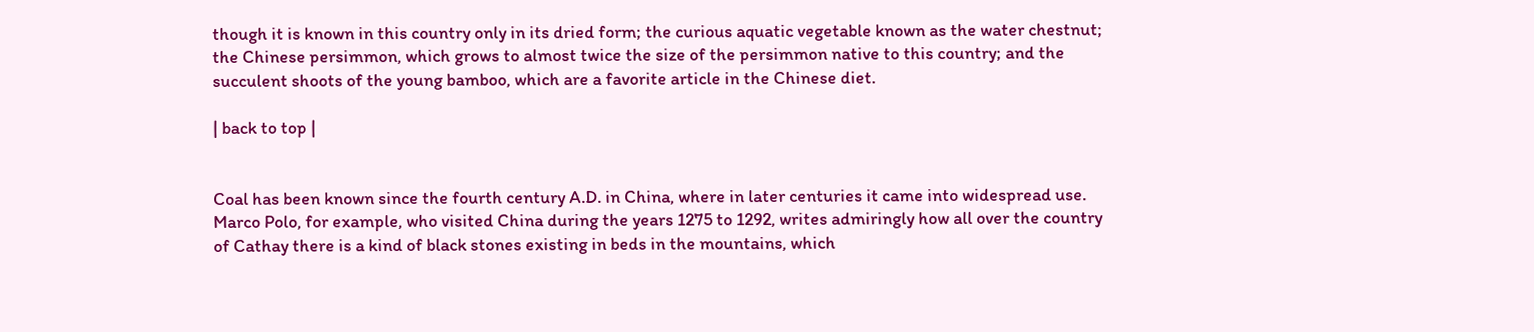though it is known in this country only in its dried form; the curious aquatic vegetable known as the water chestnut; the Chinese persimmon, which grows to almost twice the size of the persimmon native to this country; and the succulent shoots of the young bamboo, which are a favorite article in the Chinese diet.

| back to top |


Coal has been known since the fourth century A.D. in China, where in later centuries it came into widespread use. Marco Polo, for example, who visited China during the years 1275 to 1292, writes admiringly how all over the country of Cathay there is a kind of black stones existing in beds in the mountains, which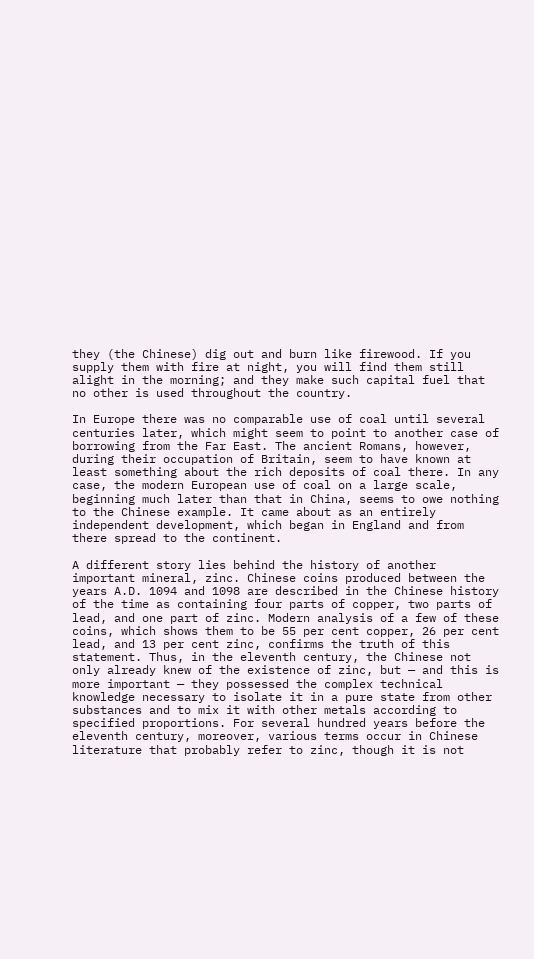they (the Chinese) dig out and burn like firewood. If you supply them with fire at night, you will find them still alight in the morning; and they make such capital fuel that no other is used throughout the country.

In Europe there was no comparable use of coal until several centuries later, which might seem to point to another case of borrowing from the Far East. The ancient Romans, however, during their occupation of Britain, seem to have known at least something about the rich deposits of coal there. In any case, the modern European use of coal on a large scale, beginning much later than that in China, seems to owe nothing to the Chinese example. It came about as an entirely independent development, which began in England and from there spread to the continent.

A different story lies behind the history of another important mineral, zinc. Chinese coins produced between the years A.D. 1094 and 1098 are described in the Chinese history of the time as containing four parts of copper, two parts of lead, and one part of zinc. Modern analysis of a few of these coins, which shows them to be 55 per cent copper, 26 per cent lead, and 13 per cent zinc, confirms the truth of this statement. Thus, in the eleventh century, the Chinese not only already knew of the existence of zinc, but — and this is more important — they possessed the complex technical knowledge necessary to isolate it in a pure state from other substances and to mix it with other metals according to specified proportions. For several hundred years before the eleventh century, moreover, various terms occur in Chinese literature that probably refer to zinc, though it is not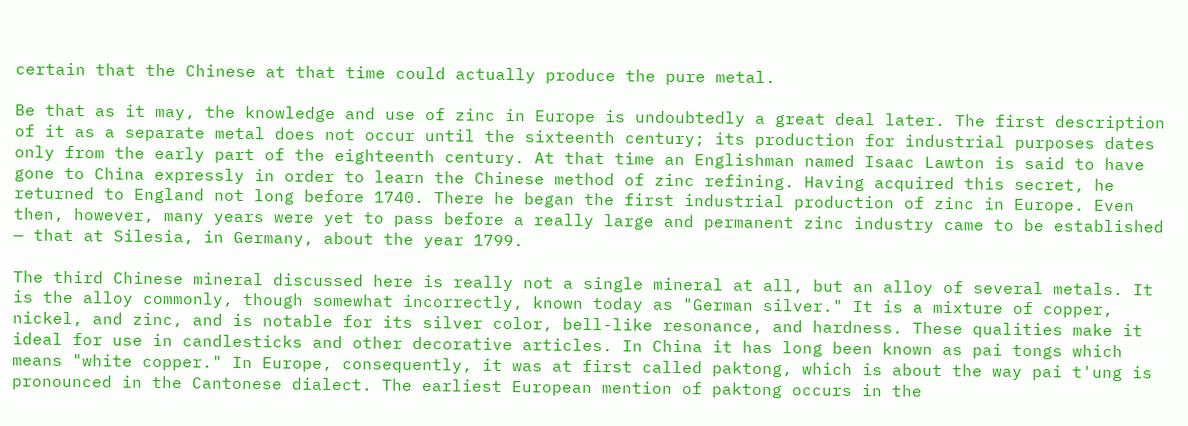certain that the Chinese at that time could actually produce the pure metal.

Be that as it may, the knowledge and use of zinc in Europe is undoubtedly a great deal later. The first description of it as a separate metal does not occur until the sixteenth century; its production for industrial purposes dates only from the early part of the eighteenth century. At that time an Englishman named Isaac Lawton is said to have gone to China expressly in order to learn the Chinese method of zinc refining. Having acquired this secret, he returned to England not long before 1740. There he began the first industrial production of zinc in Europe. Even then, however, many years were yet to pass before a really large and permanent zinc industry came to be established — that at Silesia, in Germany, about the year 1799.

The third Chinese mineral discussed here is really not a single mineral at all, but an alloy of several metals. It is the alloy commonly, though somewhat incorrectly, known today as "German silver." It is a mixture of copper, nickel, and zinc, and is notable for its silver color, bell-like resonance, and hardness. These qualities make it ideal for use in candlesticks and other decorative articles. In China it has long been known as pai tongs which means "white copper." In Europe, consequently, it was at first called paktong, which is about the way pai t'ung is pronounced in the Cantonese dialect. The earliest European mention of paktong occurs in the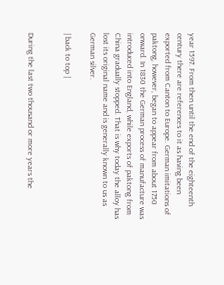year 1597. From then until the end of the eighteenth century there are references to it as having been exported from Canton to Europe. German imitations of paktong, however, began to appear from about 1750 onward. In 1830 the German process of manufacture was introduced into England, while exports of paktong from China gradually stopped. That is why today the alloy has lost its original name and is generally known to us as German silver.

| back to top |


During the last two thousand or more years the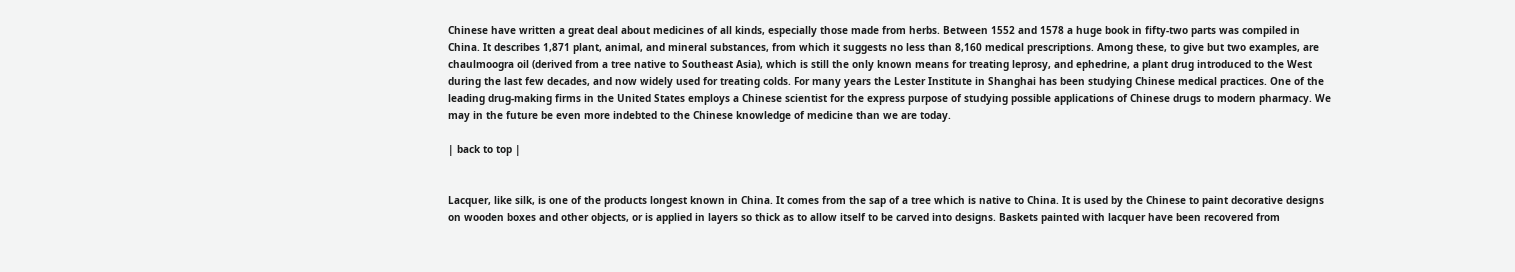Chinese have written a great deal about medicines of all kinds, especially those made from herbs. Between 1552 and 1578 a huge book in fifty-two parts was compiled in China. It describes 1,871 plant, animal, and mineral substances, from which it suggests no less than 8,160 medical prescriptions. Among these, to give but two examples, are chaulmoogra oil (derived from a tree native to Southeast Asia), which is still the only known means for treating leprosy, and ephedrine, a plant drug introduced to the West during the last few decades, and now widely used for treating colds. For many years the Lester Institute in Shanghai has been studying Chinese medical practices. One of the leading drug-making firms in the United States employs a Chinese scientist for the express purpose of studying possible applications of Chinese drugs to modern pharmacy. We may in the future be even more indebted to the Chinese knowledge of medicine than we are today.

| back to top |


Lacquer, like silk, is one of the products longest known in China. It comes from the sap of a tree which is native to China. It is used by the Chinese to paint decorative designs on wooden boxes and other objects, or is applied in layers so thick as to allow itself to be carved into designs. Baskets painted with lacquer have been recovered from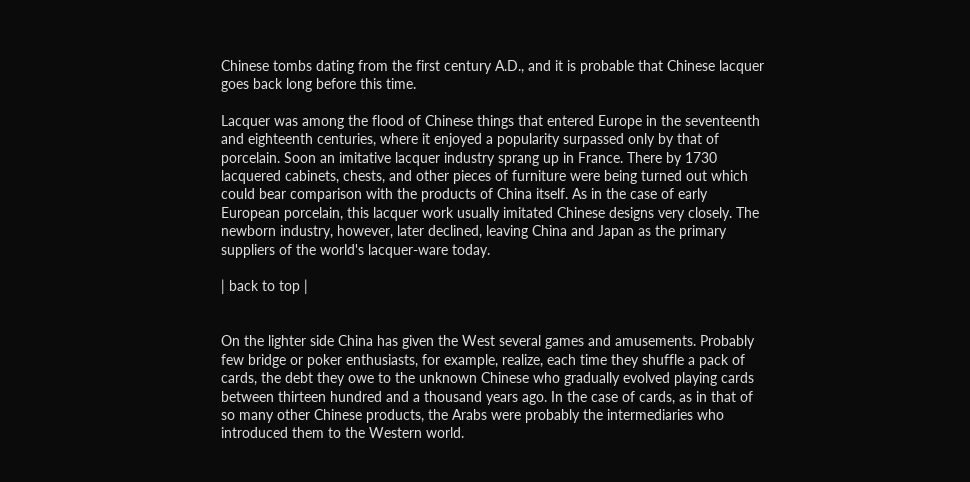Chinese tombs dating from the first century A.D., and it is probable that Chinese lacquer goes back long before this time.

Lacquer was among the flood of Chinese things that entered Europe in the seventeenth and eighteenth centuries, where it enjoyed a popularity surpassed only by that of porcelain. Soon an imitative lacquer industry sprang up in France. There by 1730 lacquered cabinets, chests, and other pieces of furniture were being turned out which could bear comparison with the products of China itself. As in the case of early European porcelain, this lacquer work usually imitated Chinese designs very closely. The newborn industry, however, later declined, leaving China and Japan as the primary suppliers of the world's lacquer-ware today.

| back to top |


On the lighter side China has given the West several games and amusements. Probably few bridge or poker enthusiasts, for example, realize, each time they shuffle a pack of cards, the debt they owe to the unknown Chinese who gradually evolved playing cards between thirteen hundred and a thousand years ago. In the case of cards, as in that of so many other Chinese products, the Arabs were probably the intermediaries who introduced them to the Western world.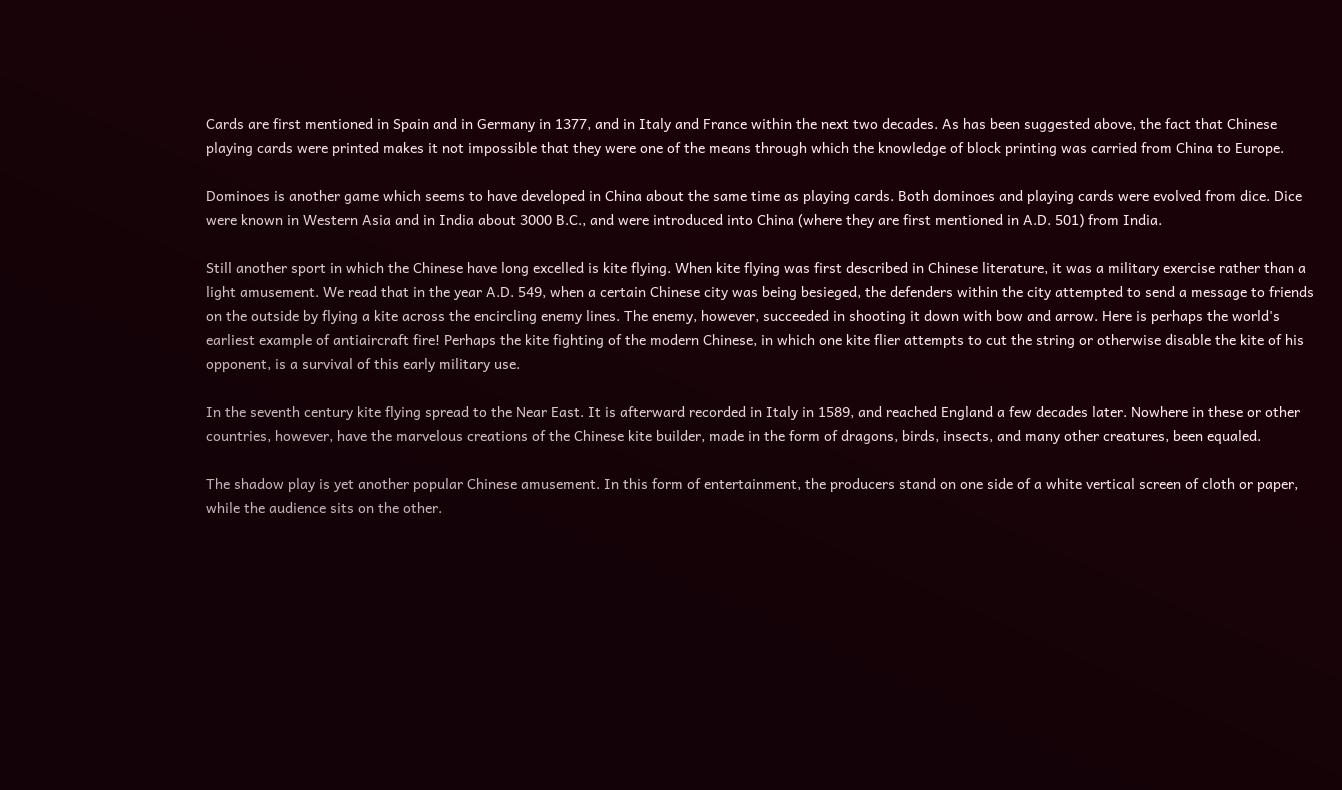Cards are first mentioned in Spain and in Germany in 1377, and in Italy and France within the next two decades. As has been suggested above, the fact that Chinese playing cards were printed makes it not impossible that they were one of the means through which the knowledge of block printing was carried from China to Europe.

Dominoes is another game which seems to have developed in China about the same time as playing cards. Both dominoes and playing cards were evolved from dice. Dice were known in Western Asia and in India about 3000 B.C., and were introduced into China (where they are first mentioned in A.D. 501) from India.

Still another sport in which the Chinese have long excelled is kite flying. When kite flying was first described in Chinese literature, it was a military exercise rather than a light amusement. We read that in the year A.D. 549, when a certain Chinese city was being besieged, the defenders within the city attempted to send a message to friends on the outside by flying a kite across the encircling enemy lines. The enemy, however, succeeded in shooting it down with bow and arrow. Here is perhaps the world's earliest example of antiaircraft fire! Perhaps the kite fighting of the modern Chinese, in which one kite flier attempts to cut the string or otherwise disable the kite of his opponent, is a survival of this early military use.

In the seventh century kite flying spread to the Near East. It is afterward recorded in Italy in 1589, and reached England a few decades later. Nowhere in these or other countries, however, have the marvelous creations of the Chinese kite builder, made in the form of dragons, birds, insects, and many other creatures, been equaled.

The shadow play is yet another popular Chinese amusement. In this form of entertainment, the producers stand on one side of a white vertical screen of cloth or paper, while the audience sits on the other.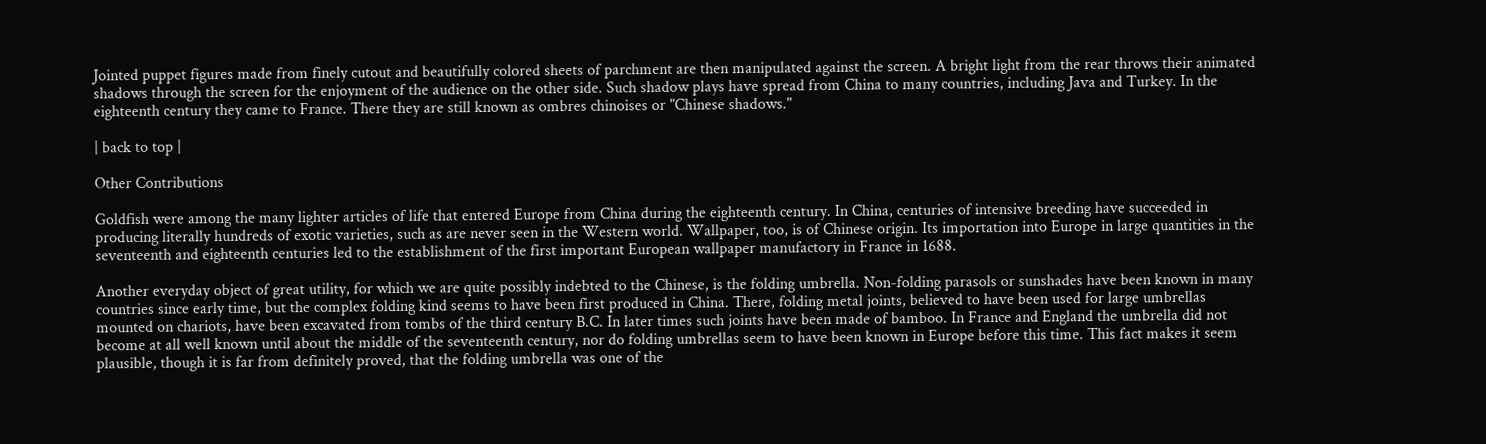Jointed puppet figures made from finely cutout and beautifully colored sheets of parchment are then manipulated against the screen. A bright light from the rear throws their animated shadows through the screen for the enjoyment of the audience on the other side. Such shadow plays have spread from China to many countries, including Java and Turkey. In the eighteenth century they came to France. There they are still known as ombres chinoises or "Chinese shadows."

| back to top |

Other Contributions

Goldfish were among the many lighter articles of life that entered Europe from China during the eighteenth century. In China, centuries of intensive breeding have succeeded in producing literally hundreds of exotic varieties, such as are never seen in the Western world. Wallpaper, too, is of Chinese origin. Its importation into Europe in large quantities in the seventeenth and eighteenth centuries led to the establishment of the first important European wallpaper manufactory in France in 1688.

Another everyday object of great utility, for which we are quite possibly indebted to the Chinese, is the folding umbrella. Non-folding parasols or sunshades have been known in many countries since early time, but the complex folding kind seems to have been first produced in China. There, folding metal joints, believed to have been used for large umbrellas mounted on chariots, have been excavated from tombs of the third century B.C. In later times such joints have been made of bamboo. In France and England the umbrella did not become at all well known until about the middle of the seventeenth century, nor do folding umbrellas seem to have been known in Europe before this time. This fact makes it seem plausible, though it is far from definitely proved, that the folding umbrella was one of the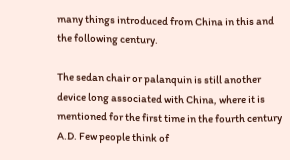many things introduced from China in this and the following century.

The sedan chair or palanquin is still another device long associated with China, where it is mentioned for the first time in the fourth century A.D. Few people think of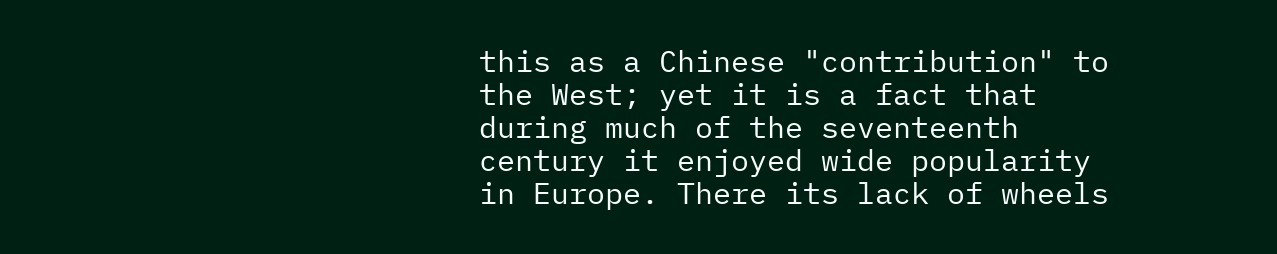this as a Chinese "contribution" to the West; yet it is a fact that during much of the seventeenth century it enjoyed wide popularity in Europe. There its lack of wheels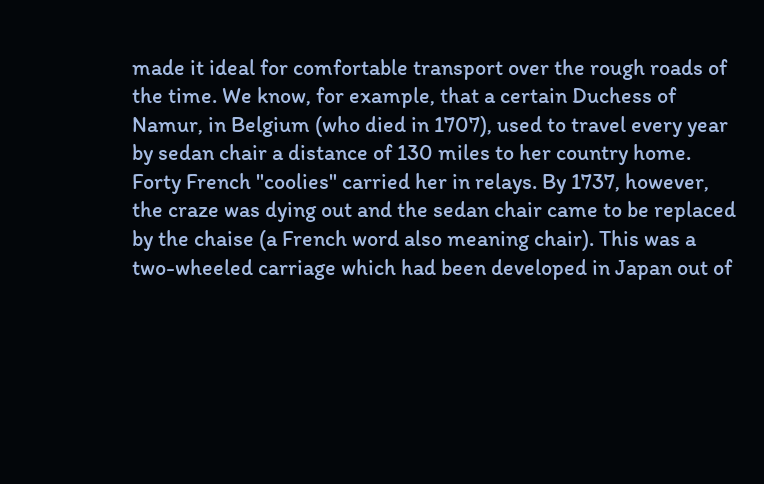made it ideal for comfortable transport over the rough roads of the time. We know, for example, that a certain Duchess of Namur, in Belgium (who died in 1707), used to travel every year by sedan chair a distance of 130 miles to her country home. Forty French "coolies" carried her in relays. By 1737, however, the craze was dying out and the sedan chair came to be replaced by the chaise (a French word also meaning chair). This was a two-wheeled carriage which had been developed in Japan out of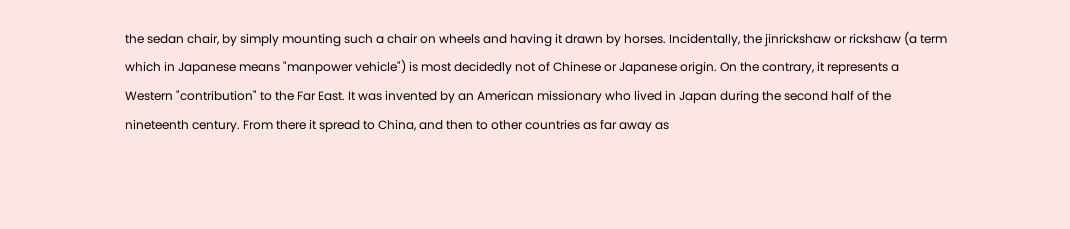the sedan chair, by simply mounting such a chair on wheels and having it drawn by horses. Incidentally, the jinrickshaw or rickshaw (a term which in Japanese means "manpower vehicle") is most decidedly not of Chinese or Japanese origin. On the contrary, it represents a Western "contribution" to the Far East. It was invented by an American missionary who lived in Japan during the second half of the nineteenth century. From there it spread to China, and then to other countries as far away as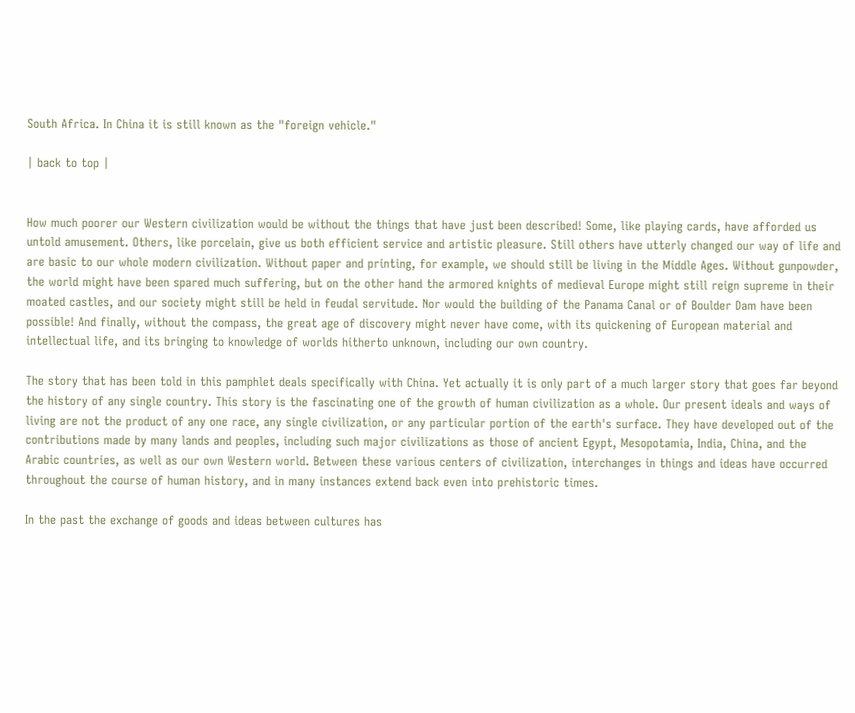South Africa. In China it is still known as the "foreign vehicle."

| back to top |


How much poorer our Western civilization would be without the things that have just been described! Some, like playing cards, have afforded us untold amusement. Others, like porcelain, give us both efficient service and artistic pleasure. Still others have utterly changed our way of life and are basic to our whole modern civilization. Without paper and printing, for example, we should still be living in the Middle Ages. Without gunpowder, the world might have been spared much suffering, but on the other hand the armored knights of medieval Europe might still reign supreme in their moated castles, and our society might still be held in feudal servitude. Nor would the building of the Panama Canal or of Boulder Dam have been possible! And finally, without the compass, the great age of discovery might never have come, with its quickening of European material and intellectual life, and its bringing to knowledge of worlds hitherto unknown, including our own country.

The story that has been told in this pamphlet deals specifically with China. Yet actually it is only part of a much larger story that goes far beyond the history of any single country. This story is the fascinating one of the growth of human civilization as a whole. Our present ideals and ways of living are not the product of any one race, any single civilization, or any particular portion of the earth's surface. They have developed out of the contributions made by many lands and peoples, including such major civilizations as those of ancient Egypt, Mesopotamia, India, China, and the Arabic countries, as well as our own Western world. Between these various centers of civilization, interchanges in things and ideas have occurred throughout the course of human history, and in many instances extend back even into prehistoric times.

In the past the exchange of goods and ideas between cultures has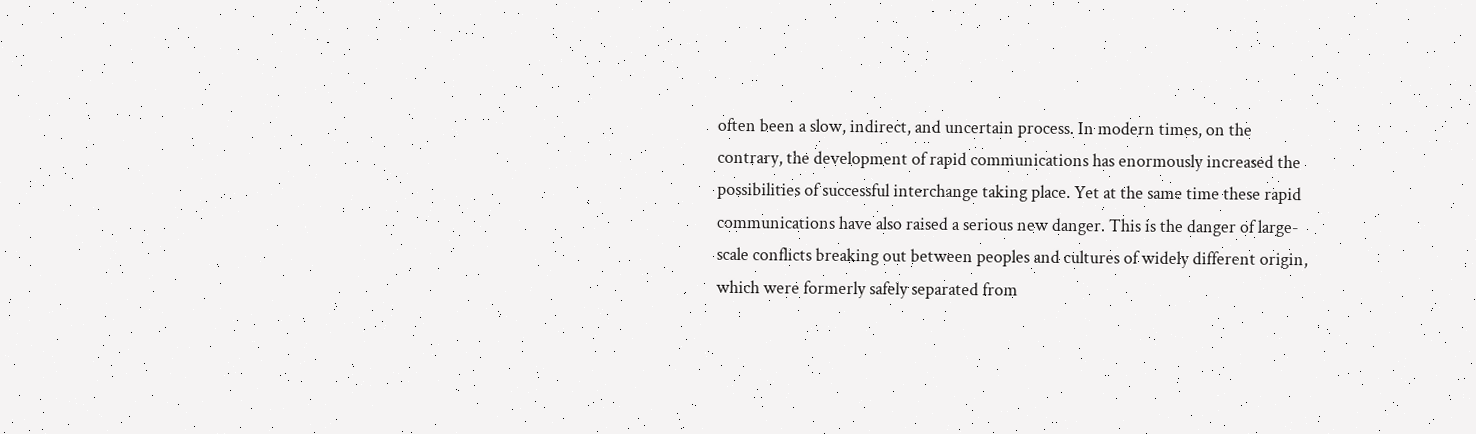often been a slow, indirect, and uncertain process. In modern times, on the contrary, the development of rapid communications has enormously increased the possibilities of successful interchange taking place. Yet at the same time these rapid communications have also raised a serious new danger. This is the danger of large-scale conflicts breaking out between peoples and cultures of widely different origin, which were formerly safely separated from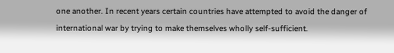one another. In recent years certain countries have attempted to avoid the danger of international war by trying to make themselves wholly self-sufficient.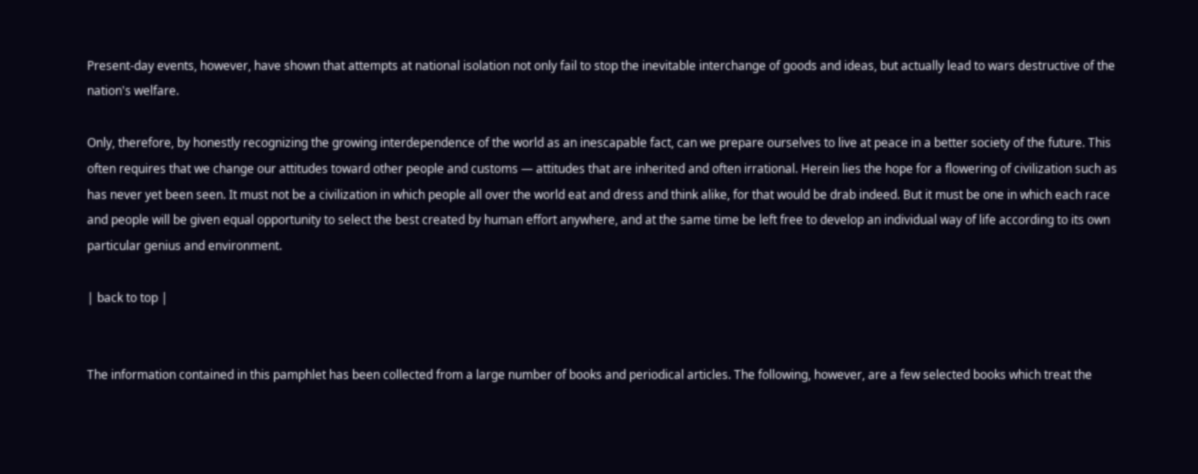Present-day events, however, have shown that attempts at national isolation not only fail to stop the inevitable interchange of goods and ideas, but actually lead to wars destructive of the nation's welfare.

Only, therefore, by honestly recognizing the growing interdependence of the world as an inescapable fact, can we prepare ourselves to live at peace in a better society of the future. This often requires that we change our attitudes toward other people and customs — attitudes that are inherited and often irrational. Herein lies the hope for a flowering of civilization such as has never yet been seen. It must not be a civilization in which people all over the world eat and dress and think alike, for that would be drab indeed. But it must be one in which each race and people will be given equal opportunity to select the best created by human effort anywhere, and at the same time be left free to develop an individual way of life according to its own particular genius and environment.

| back to top |


The information contained in this pamphlet has been collected from a large number of books and periodical articles. The following, however, are a few selected books which treat the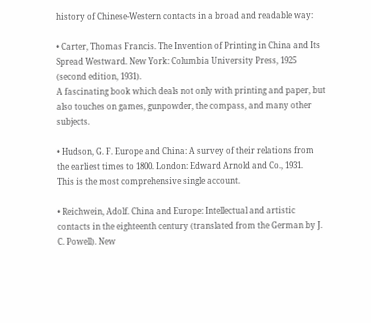history of Chinese-Western contacts in a broad and readable way:

• Carter, Thomas Francis. The Invention of Printing in China and Its Spread Westward. New York: Columbia University Press, 1925 (second edition, 1931).
A fascinating book which deals not only with printing and paper, but also touches on games, gunpowder, the compass, and many other subjects.

• Hudson, G. F. Europe and China: A survey of their relations from the earliest times to 1800. London: Edward Arnold and Co., 1931.
This is the most comprehensive single account.

• Reichwein, Adolf. China and Europe: Intellectual and artistic contacts in the eighteenth century (translated from the German by J. C. Powell). New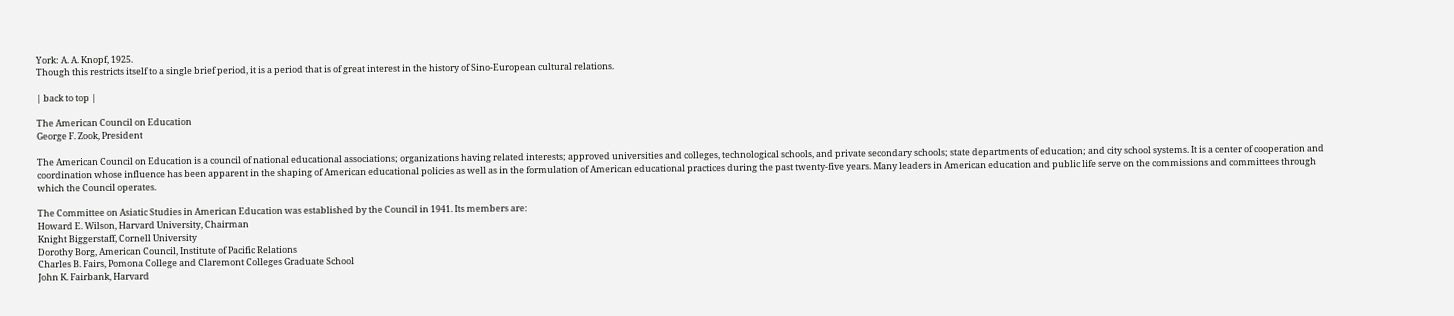York: A. A. Knopf, 1925.
Though this restricts itself to a single brief period, it is a period that is of great interest in the history of Sino-European cultural relations.

| back to top |

The American Council on Education
George F. Zook, President

The American Council on Education is a council of national educational associations; organizations having related interests; approved universities and colleges, technological schools, and private secondary schools; state departments of education; and city school systems. It is a center of cooperation and coordination whose influence has been apparent in the shaping of American educational policies as well as in the formulation of American educational practices during the past twenty-five years. Many leaders in American education and public life serve on the commissions and committees through which the Council operates.

The Committee on Asiatic Studies in American Education was established by the Council in 1941. Its members are:
Howard E. Wilson, Harvard University, Chairman
Knight Biggerstaff, Cornell University
Dorothy Borg, American Council, Institute of Pacific Relations
Charles B. Fairs, Pomona College and Claremont Colleges Graduate School
John K. Fairbank, Harvard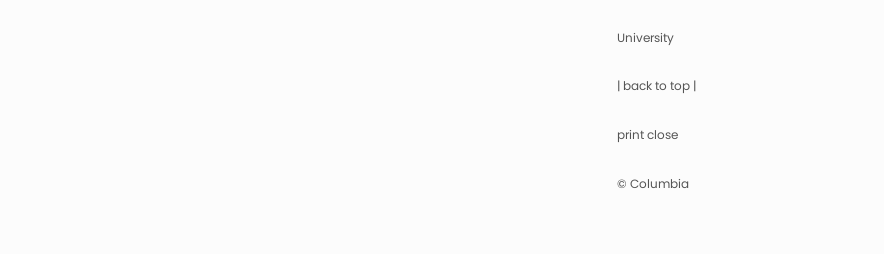University

| back to top |

print close

© Columbia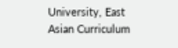University, East Asian Curriculum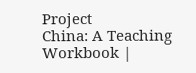Project
China: A Teaching Workbook |